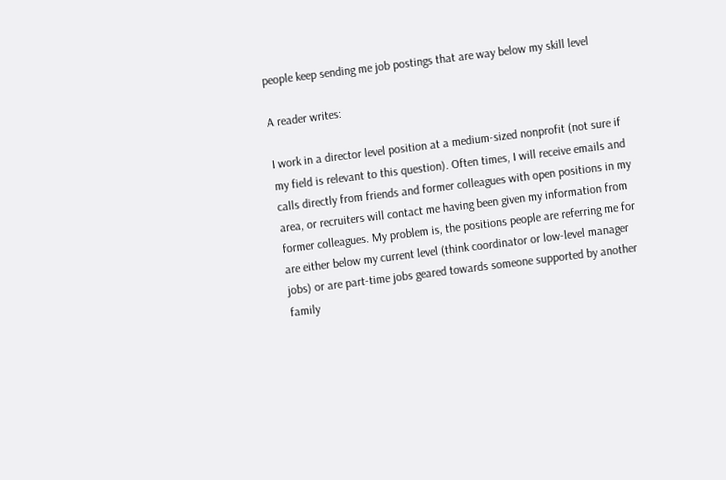people keep sending me job postings that are way below my skill level

A reader writes:

I work in a director level position at a medium-sized nonprofit (not sure if my field is relevant to this question). Often times, I will receive emails and calls directly from friends and former colleagues with open positions in my area, or recruiters will contact me having been given my information from former colleagues. My problem is, the positions people are referring me for are either below my current level (think coordinator or low-level manager jobs) or are part-time jobs geared towards someone supported by another family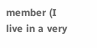member (I live in a very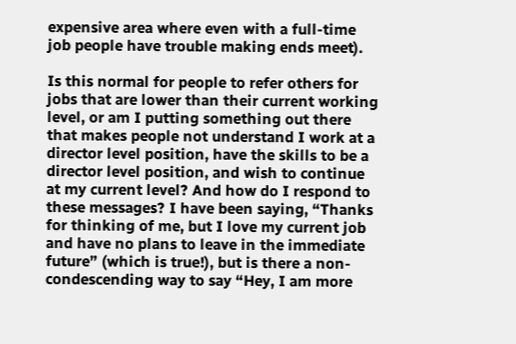expensive area where even with a full-time job people have trouble making ends meet).

Is this normal for people to refer others for jobs that are lower than their current working level, or am I putting something out there that makes people not understand I work at a director level position, have the skills to be a director level position, and wish to continue at my current level? And how do I respond to these messages? I have been saying, “Thanks for thinking of me, but I love my current job and have no plans to leave in the immediate future” (which is true!), but is there a non-condescending way to say “Hey, I am more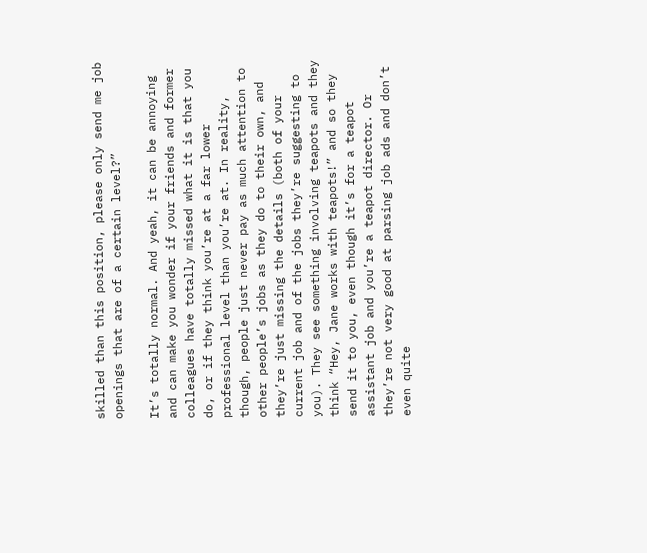skilled than this position, please only send me job openings that are of a certain level?”

It’s totally normal. And yeah, it can be annoying and can make you wonder if your friends and former colleagues have totally missed what it is that you do, or if they think you’re at a far lower professional level than you’re at. In reality, though, people just never pay as much attention to other people’s jobs as they do to their own, and they’re just missing the details (both of your current job and of the jobs they’re suggesting to you). They see something involving teapots and they think “Hey, Jane works with teapots!” and so they send it to you, even though it’s for a teapot assistant job and you’re a teapot director. Or they’re not very good at parsing job ads and don’t even quite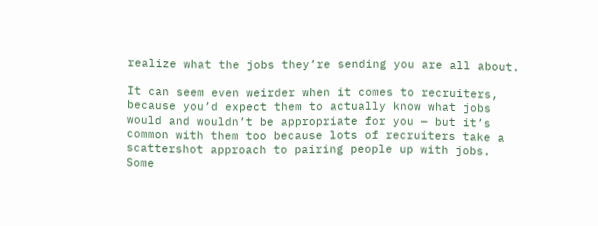realize what the jobs they’re sending you are all about.

It can seem even weirder when it comes to recruiters, because you’d expect them to actually know what jobs would and wouldn’t be appropriate for you — but it’s common with them too because lots of recruiters take a scattershot approach to pairing people up with jobs. Some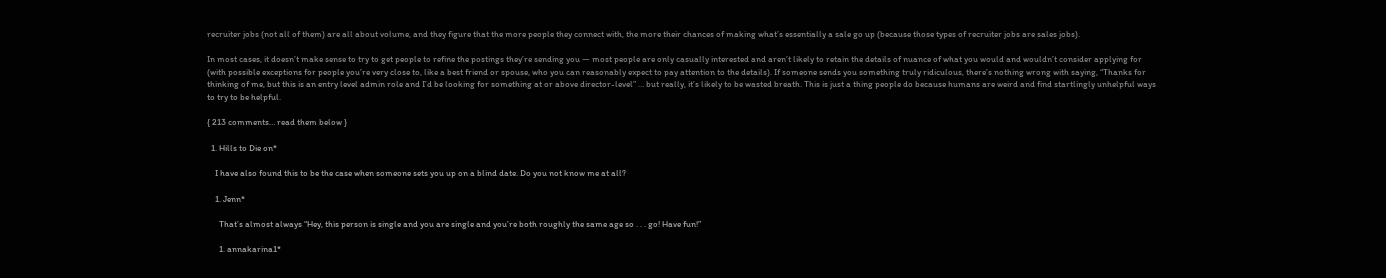recruiter jobs (not all of them) are all about volume, and they figure that the more people they connect with, the more their chances of making what’s essentially a sale go up (because those types of recruiter jobs are sales jobs).

In most cases, it doesn’t make sense to try to get people to refine the postings they’re sending you — most people are only casually interested and aren’t likely to retain the details of nuance of what you would and wouldn’t consider applying for (with possible exceptions for people you’re very close to, like a best friend or spouse, who you can reasonably expect to pay attention to the details). If someone sends you something truly ridiculous, there’s nothing wrong with saying, “Thanks for thinking of me, but this is an entry level admin role and I’d be looking for something at or above director-level” … but really, it’s likely to be wasted breath. This is just a thing people do because humans are weird and find startlingly unhelpful ways to try to be helpful.

{ 213 comments… read them below }

  1. Hills to Die on*

    I have also found this to be the case when someone sets you up on a blind date. Do you not know me at all?

    1. Jenn*

      That’s almost always “Hey, this person is single and you are single and you’re both roughly the same age so . . . go! Have fun!”

      1. annakarina1*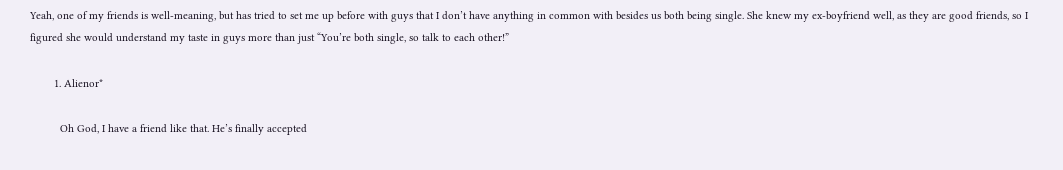Yeah, one of my friends is well-meaning, but has tried to set me up before with guys that I don’t have anything in common with besides us both being single. She knew my ex-boyfriend well, as they are good friends, so I figured she would understand my taste in guys more than just “You’re both single, so talk to each other!”

        1. Alienor*

          Oh God, I have a friend like that. He’s finally accepted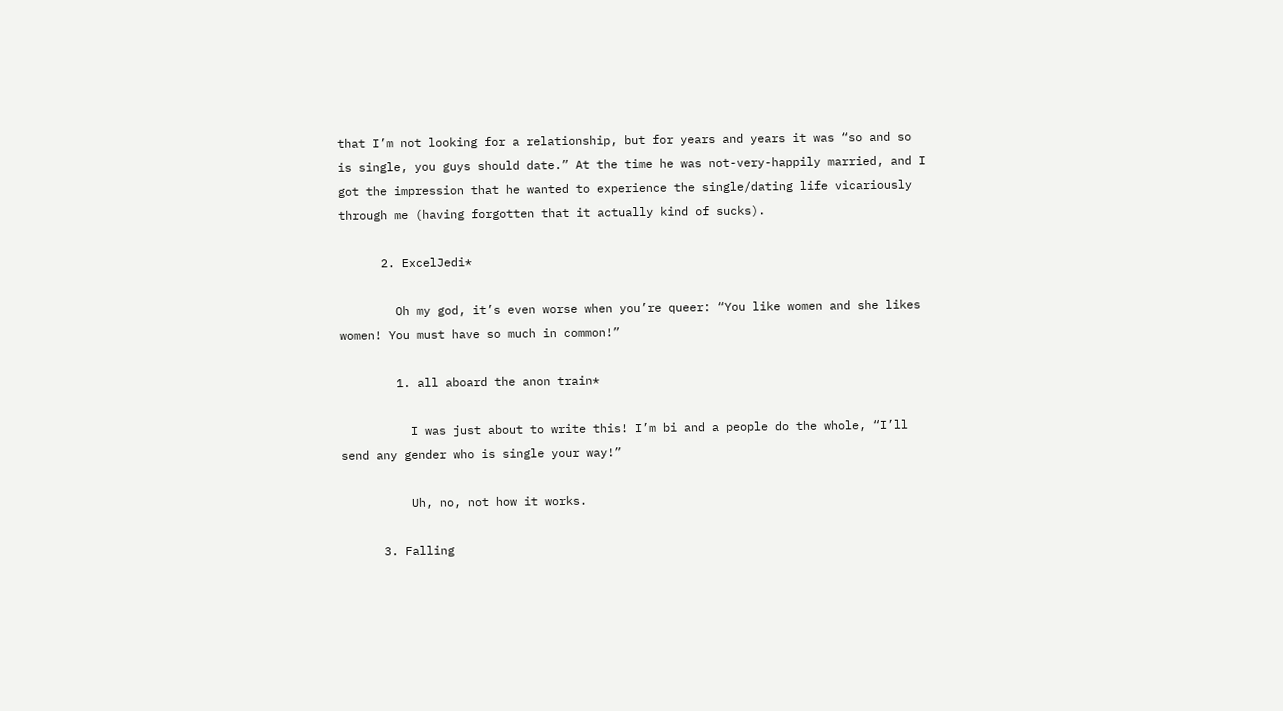that I’m not looking for a relationship, but for years and years it was “so and so is single, you guys should date.” At the time he was not-very-happily married, and I got the impression that he wanted to experience the single/dating life vicariously through me (having forgotten that it actually kind of sucks).

      2. ExcelJedi*

        Oh my god, it’s even worse when you’re queer: “You like women and she likes women! You must have so much in common!”

        1. all aboard the anon train*

          I was just about to write this! I’m bi and a people do the whole, “I’ll send any gender who is single your way!”

          Uh, no, not how it works.

      3. Falling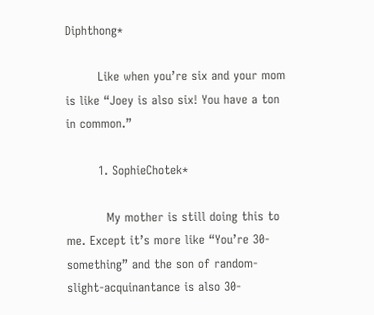Diphthong*

        Like when you’re six and your mom is like “Joey is also six! You have a ton in common.”

        1. SophieChotek*

          My mother is still doing this to me. Except it’s more like “You’re 30-something” and the son of random-slight-acquinantance is also 30-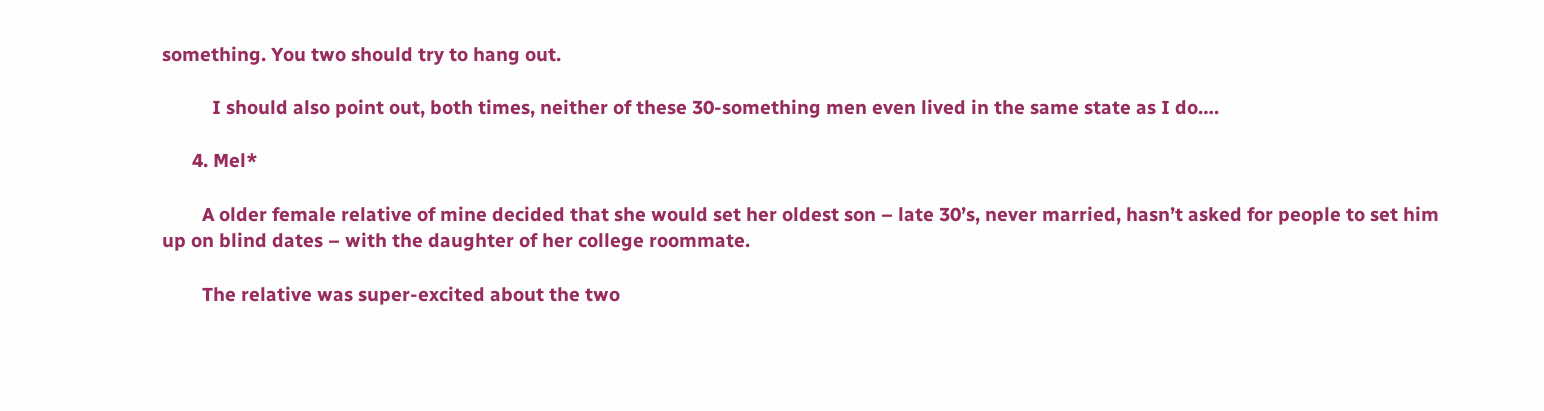something. You two should try to hang out.

          I should also point out, both times, neither of these 30-something men even lived in the same state as I do….

      4. Mel*

        A older female relative of mine decided that she would set her oldest son – late 30’s, never married, hasn’t asked for people to set him up on blind dates – with the daughter of her college roommate.

        The relative was super-excited about the two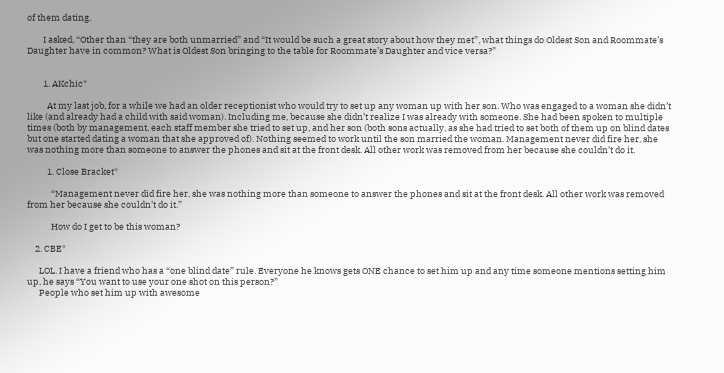of them dating.

        I asked, “Other than “they are both unmarried” and “It would be such a great story about how they met”, what things do Oldest Son and Roommate’s Daughter have in common? What is Oldest Son bringing to the table for Roommate’s Daughter and vice versa?”


        1. AKchic*

          At my last job, for a while we had an older receptionist who would try to set up any woman up with her son. Who was engaged to a woman she didn’t like (and already had a child with said woman). Including me, because she didn’t realize I was already with someone. She had been spoken to multiple times (both by management, each staff member she tried to set up, and her son (both sons actually, as she had tried to set both of them up on blind dates but one started dating a woman that she approved of). Nothing seemed to work until the son married the woman. Management never did fire her, she was nothing more than someone to answer the phones and sit at the front desk. All other work was removed from her because she couldn’t do it.

          1. Close Bracket*

            “Management never did fire her, she was nothing more than someone to answer the phones and sit at the front desk. All other work was removed from her because she couldn’t do it.”

            How do I get to be this woman?

    2. CBE*

      LOL. I have a friend who has a “one blind date” rule. Everyone he knows gets ONE chance to set him up and any time someone mentions setting him up, he says “You want to use your one shot on this person?”
      People who set him up with awesome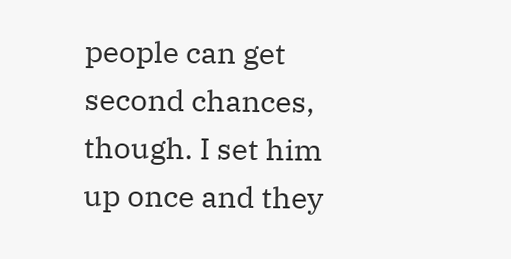people can get second chances, though. I set him up once and they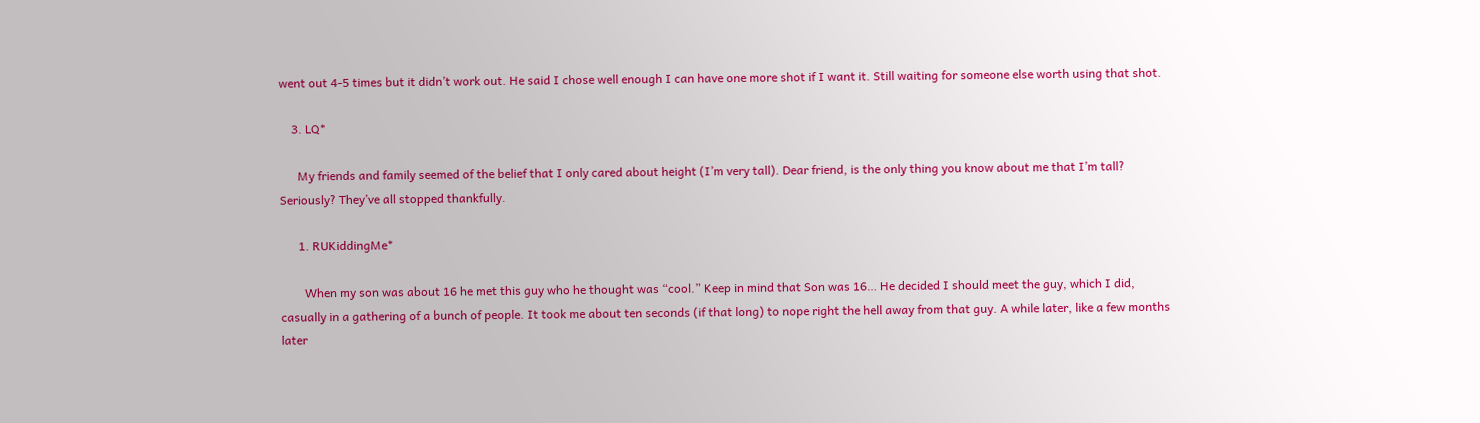went out 4-5 times but it didn’t work out. He said I chose well enough I can have one more shot if I want it. Still waiting for someone else worth using that shot.

    3. LQ*

      My friends and family seemed of the belief that I only cared about height (I’m very tall). Dear friend, is the only thing you know about me that I’m tall? Seriously? They’ve all stopped thankfully.

      1. RUKiddingMe*

        When my son was about 16 he met this guy who he thought was “cool.” Keep in mind that Son was 16… He decided I should meet the guy, which I did, casually in a gathering of a bunch of people. It took me about ten seconds (if that long) to nope right the hell away from that guy. A while later, like a few months later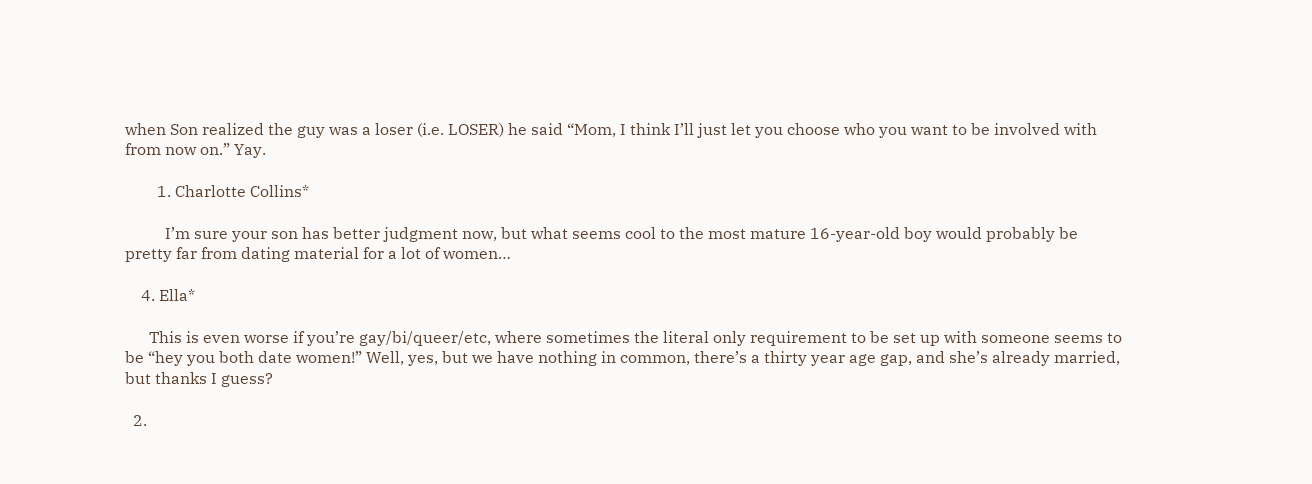when Son realized the guy was a loser (i.e. LOSER) he said “Mom, I think I’ll just let you choose who you want to be involved with from now on.” Yay.

        1. Charlotte Collins*

          I’m sure your son has better judgment now, but what seems cool to the most mature 16-year-old boy would probably be pretty far from dating material for a lot of women…

    4. Ella*

      This is even worse if you’re gay/bi/queer/etc, where sometimes the literal only requirement to be set up with someone seems to be “hey you both date women!” Well, yes, but we have nothing in common, there’s a thirty year age gap, and she’s already married, but thanks I guess?

  2.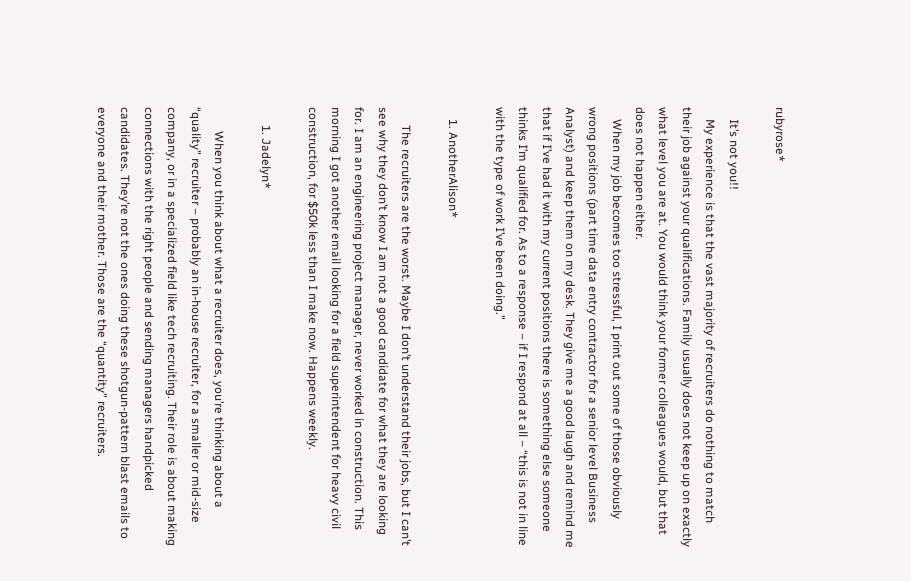rubyrose*

    It’s not you!!
    My experience is that the vast majority of recruiters do nothing to match their job against your qualifications. Family usually does not keep up on exactly what level you are at. You would think your former colleagues would, but that does not happen either.
    When my job becomes too stressful, I print out some of those obviously wrong positions (part time data entry contractor for a senior level Business Analyst) and keep them on my desk. They give me a good laugh and remind me that if I’ve had it with my current positions there is something else someone thinks I’m qualified for. As to a response – if I respond at all – “this is not in line with the type of work I’ve been doing.”

    1. AnotherAlison*

      The recruiters are the worst. Maybe I don’t understand their jobs, but I can’t see why they don’t know I am not a good candidate for what they are looking for. I am an engineering project manager, never worked in construction. This morning I got another email looking for a field superintendent for heavy civil construction, for $50k less than I make now. Happens weekly.

      1. Jadelyn*

        When you think about what a recruiter does, you’re thinking about a “quality” recruiter – probably an in-house recruiter, for a smaller or mid-size company, or in a specialized field like tech recruiting. Their role is about making connections with the right people and sending managers handpicked candidates. They’re not the ones doing these shotgun-pattern blast emails to everyone and their mother. Those are the “quantity” recruiters.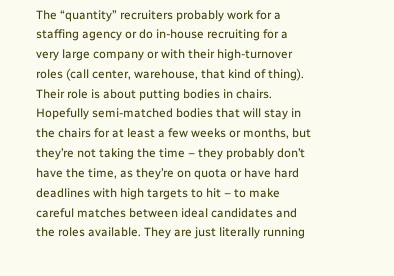The “quantity” recruiters probably work for a staffing agency or do in-house recruiting for a very large company or with their high-turnover roles (call center, warehouse, that kind of thing). Their role is about putting bodies in chairs. Hopefully semi-matched bodies that will stay in the chairs for at least a few weeks or months, but they’re not taking the time – they probably don’t have the time, as they’re on quota or have hard deadlines with high targets to hit – to make careful matches between ideal candidates and the roles available. They are just literally running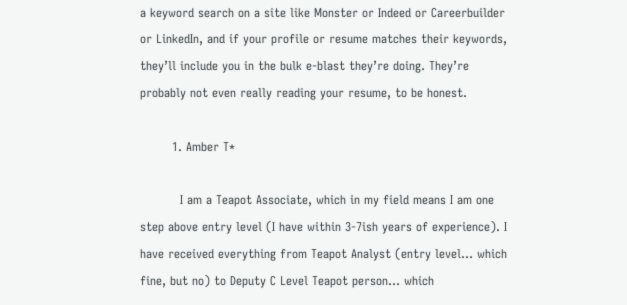a keyword search on a site like Monster or Indeed or Careerbuilder or LinkedIn, and if your profile or resume matches their keywords, they’ll include you in the bulk e-blast they’re doing. They’re probably not even really reading your resume, to be honest.

        1. Amber T*

          I am a Teapot Associate, which in my field means I am one step above entry level (I have within 3-7ish years of experience). I have received everything from Teapot Analyst (entry level… which fine, but no) to Deputy C Level Teapot person… which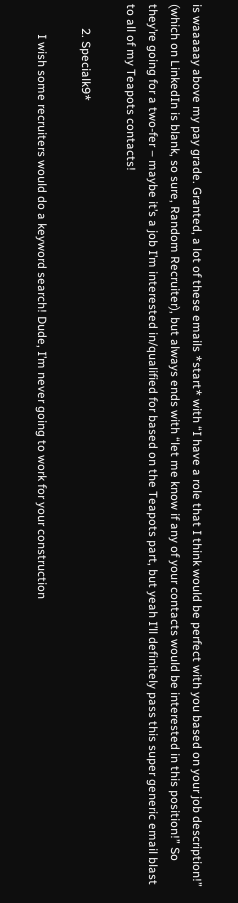is waaaaay above my pay grade. Granted, a lot of these emails *start* with “I have a role that I think would be perfect with you based on your job description!” (which on LinkedIn is blank, so sure, Random Recruiter), but always ends with “let me know if any of your contacts would be interested in this position!” So they’re going for a two-fer – maybe it’s a job I’m interested in/qualified for based on the Teapots part, but yeah I’ll definitely pass this super generic email blast to all of my Teapots contacts!

        2. Specialk9*

          I wish some recruiters would do a keyword search! Dude, I’m never going to work for your construction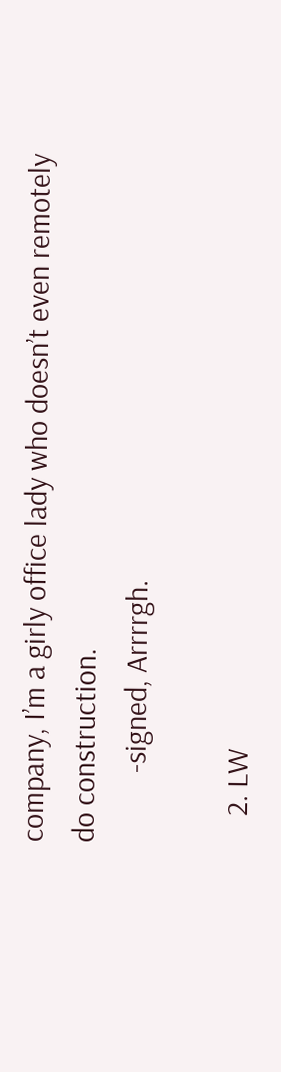company, I’m a girly office lady who doesn’t even remotely do construction.
          -signed, Arrrrgh.

    2. LW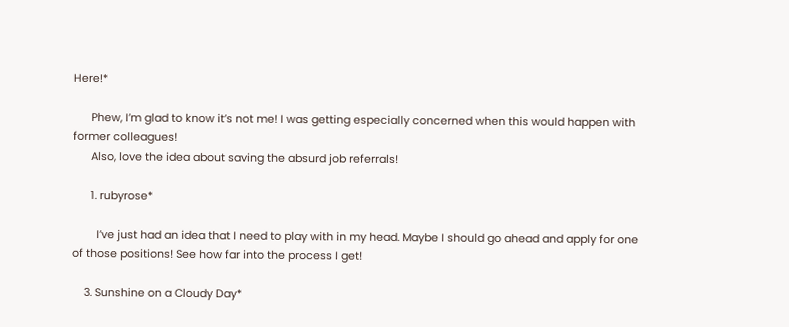Here!*

      Phew, I’m glad to know it’s not me! I was getting especially concerned when this would happen with former colleagues!
      Also, love the idea about saving the absurd job referrals!

      1. rubyrose*

        I’ve just had an idea that I need to play with in my head. Maybe I should go ahead and apply for one of those positions! See how far into the process I get!

    3. Sunshine on a Cloudy Day*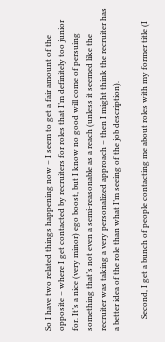So I have two related things happening now – I seem to get a fair amount of the opposite – where I get contacted by recruiters for roles that I’m definitely too junior for. It’s a nice (very minor) ego boost, but I know no good will come of persuing something that’s not even a semi-reasonable as a reach (unless it seemed like the recruiter was taking a very personalized approach – then I might think the recruiter has a better idea of the role than what I’m seeing of the job description).

      Second, I get a bunch of people contacting me about roles with my former title (I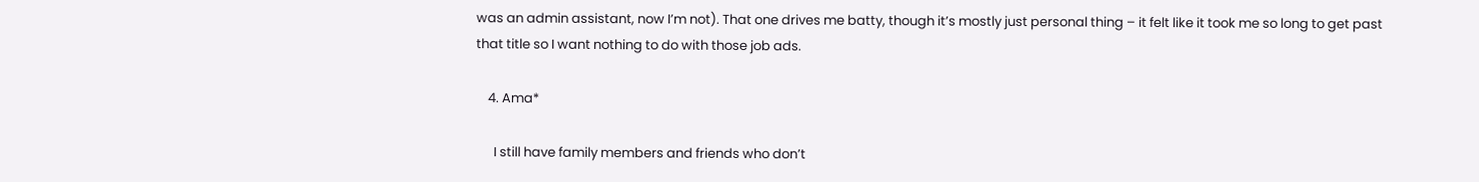was an admin assistant, now I’m not). That one drives me batty, though it’s mostly just personal thing – it felt like it took me so long to get past that title so I want nothing to do with those job ads.

    4. Ama*

      I still have family members and friends who don’t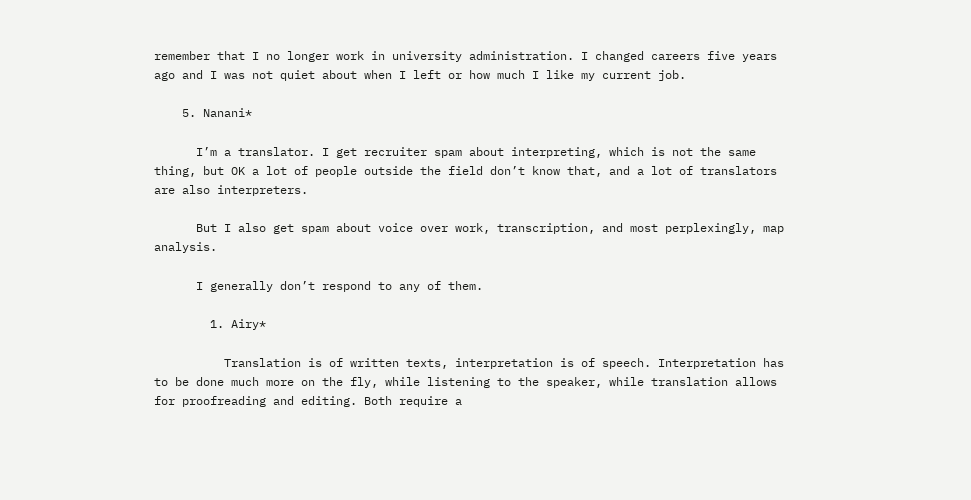remember that I no longer work in university administration. I changed careers five years ago and I was not quiet about when I left or how much I like my current job.

    5. Nanani*

      I’m a translator. I get recruiter spam about interpreting, which is not the same thing, but OK a lot of people outside the field don’t know that, and a lot of translators are also interpreters.

      But I also get spam about voice over work, transcription, and most perplexingly, map analysis.

      I generally don’t respond to any of them.

        1. Airy*

          Translation is of written texts, interpretation is of speech. Interpretation has to be done much more on the fly, while listening to the speaker, while translation allows for proofreading and editing. Both require a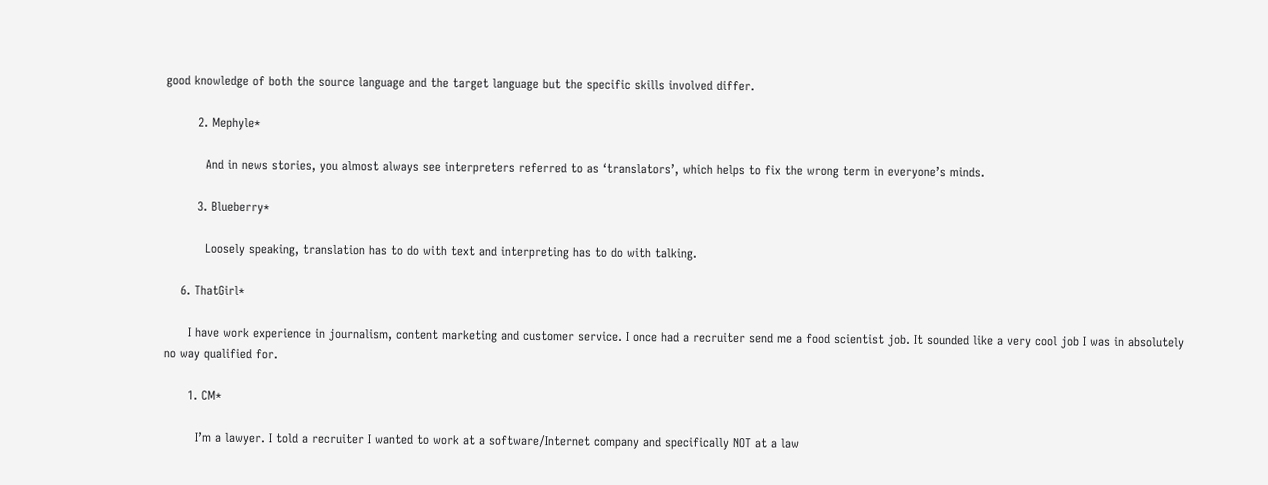good knowledge of both the source language and the target language but the specific skills involved differ.

        2. Mephyle*

          And in news stories, you almost always see interpreters referred to as ‘translators’, which helps to fix the wrong term in everyone’s minds.

        3. Blueberry*

          Loosely speaking, translation has to do with text and interpreting has to do with talking.

    6. ThatGirl*

      I have work experience in journalism, content marketing and customer service. I once had a recruiter send me a food scientist job. It sounded like a very cool job I was in absolutely no way qualified for.

      1. CM*

        I’m a lawyer. I told a recruiter I wanted to work at a software/Internet company and specifically NOT at a law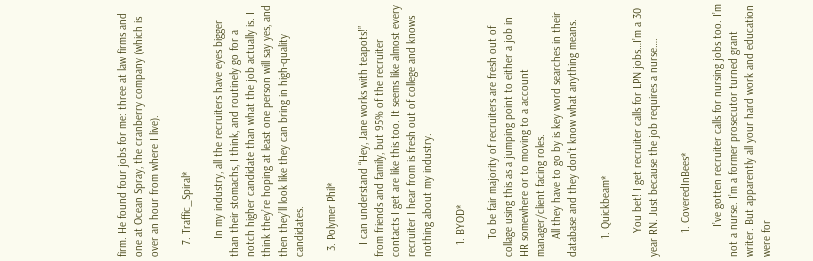firm. He found four jobs for me: three at law firms and one at Ocean Spray, the cranberry company (which is over an hour from where I live).

    7. Traffic_Spiral*

      In my industry, all the recruiters have eyes bigger than their stomachs, I think, and routinely go for a notch higher candidate than what the job actually is. I think they’re hoping at least one person will say yes, and then they’ll look like they can bring in high-quality candidates.

  3. Polymer Phil*

    I can understand “Hey, Jane works with teapots!” from friends and family, but 95% of the recruiter contacts I get are like this too. It seems like almost every recruiter I hear from is fresh out of college and knows nothing about my industry.

    1. BYOD*

      To be fair majority of recruiters are fresh out of collage using this as a jumping point to either a job in HR somewhere or to moving to a account manager/client facing roles.
      All they have to go by is key word searches in their database and they don’t know what anything means.

      1. Quickbeam*

        You bet! I get recruiter calls for LPN jobs…I’m a 30 year RN. Just because the job requires a nurse….

        1. CoveredInBees*

          I’ve gotten recruiter calls for nursing jobs too. I’m not a nurse. I’m a former prosecutor turned grant writer. But apparently all your hard work and education were for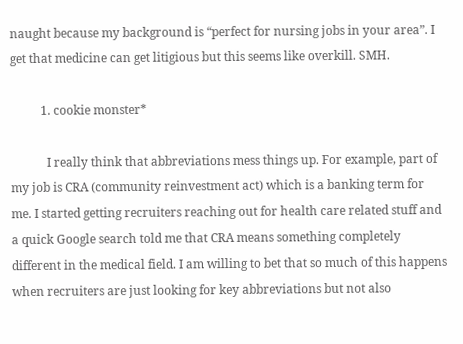naught because my background is “perfect for nursing jobs in your area”. I get that medicine can get litigious but this seems like overkill. SMH.

          1. cookie monster*

            I really think that abbreviations mess things up. For example, part of my job is CRA (community reinvestment act) which is a banking term for me. I started getting recruiters reaching out for health care related stuff and a quick Google search told me that CRA means something completely different in the medical field. I am willing to bet that so much of this happens when recruiters are just looking for key abbreviations but not also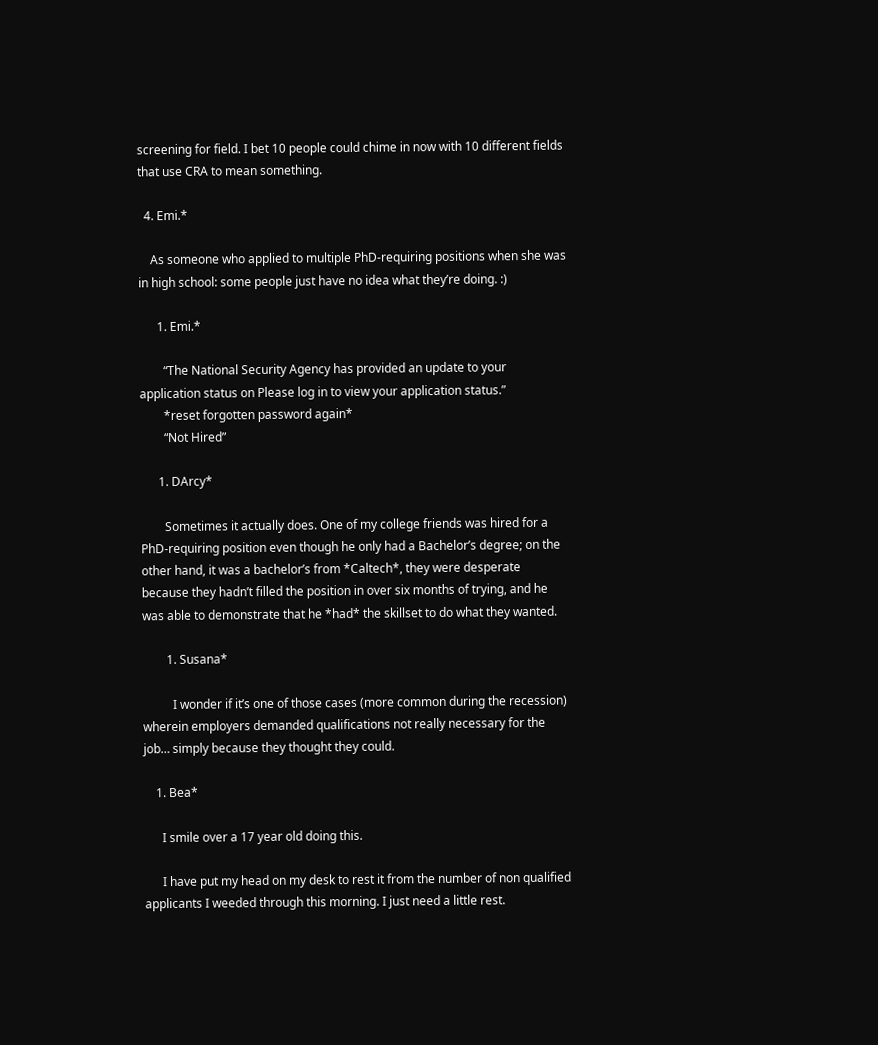screening for field. I bet 10 people could chime in now with 10 different fields that use CRA to mean something.

  4. Emi.*

    As someone who applied to multiple PhD-requiring positions when she was in high school: some people just have no idea what they’re doing. :)

      1. Emi.*

        “The National Security Agency has provided an update to your application status on Please log in to view your application status.”
        *reset forgotten password again*
        “Not Hired”

      1. DArcy*

        Sometimes it actually does. One of my college friends was hired for a PhD-requiring position even though he only had a Bachelor’s degree; on the other hand, it was a bachelor’s from *Caltech*, they were desperate because they hadn’t filled the position in over six months of trying, and he was able to demonstrate that he *had* the skillset to do what they wanted.

        1. Susana*

          I wonder if it’s one of those cases (more common during the recession) wherein employers demanded qualifications not really necessary for the job… simply because they thought they could.

    1. Bea*

      I smile over a 17 year old doing this.

      I have put my head on my desk to rest it from the number of non qualified applicants I weeded through this morning. I just need a little rest.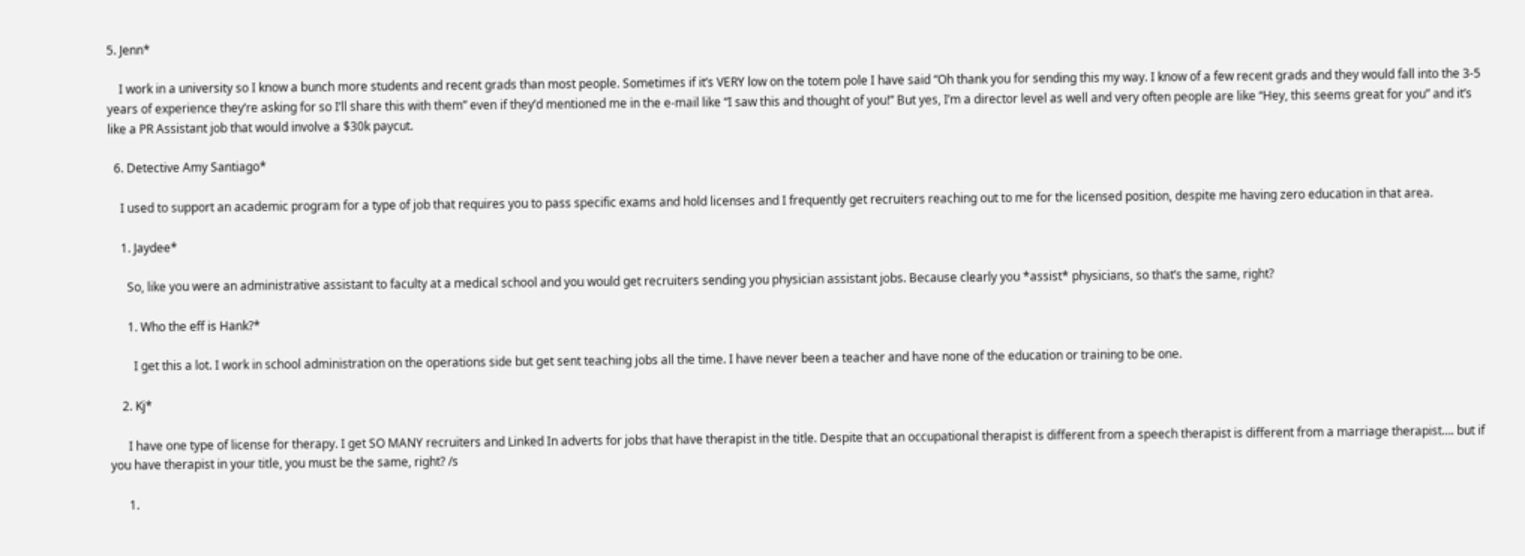5. Jenn*

    I work in a university so I know a bunch more students and recent grads than most people. Sometimes if it’s VERY low on the totem pole I have said “Oh thank you for sending this my way. I know of a few recent grads and they would fall into the 3-5 years of experience they’re asking for so I’ll share this with them” even if they’d mentioned me in the e-mail like “I saw this and thought of you!” But yes, I’m a director level as well and very often people are like “Hey, this seems great for you” and it’s like a PR Assistant job that would involve a $30k paycut.

  6. Detective Amy Santiago*

    I used to support an academic program for a type of job that requires you to pass specific exams and hold licenses and I frequently get recruiters reaching out to me for the licensed position, despite me having zero education in that area.

    1. Jaydee*

      So, like you were an administrative assistant to faculty at a medical school and you would get recruiters sending you physician assistant jobs. Because clearly you *assist* physicians, so that’s the same, right?

      1. Who the eff is Hank?*

        I get this a lot. I work in school administration on the operations side but get sent teaching jobs all the time. I have never been a teacher and have none of the education or training to be one.

    2. Kj*

      I have one type of license for therapy. I get SO MANY recruiters and Linked In adverts for jobs that have therapist in the title. Despite that an occupational therapist is different from a speech therapist is different from a marriage therapist…. but if you have therapist in your title, you must be the same, right? /s

      1.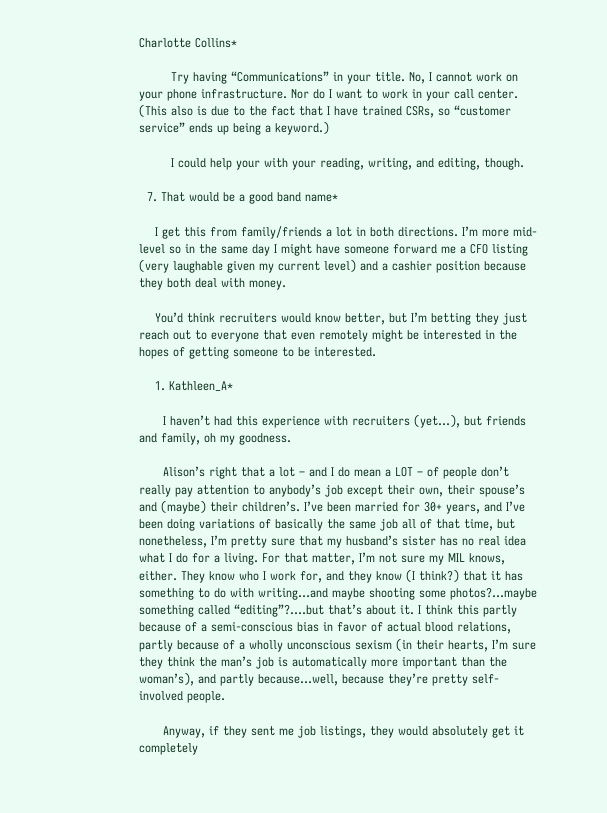Charlotte Collins*

        Try having “Communications” in your title. No, I cannot work on your phone infrastructure. Nor do I want to work in your call center. (This also is due to the fact that I have trained CSRs, so “customer service” ends up being a keyword.)

        I could help your with your reading, writing, and editing, though.

  7. That would be a good band name*

    I get this from family/friends a lot in both directions. I’m more mid-level so in the same day I might have someone forward me a CFO listing (very laughable given my current level) and a cashier position because they both deal with money.

    You’d think recruiters would know better, but I’m betting they just reach out to everyone that even remotely might be interested in the hopes of getting someone to be interested.

    1. Kathleen_A*

      I haven’t had this experience with recruiters (yet…), but friends and family, oh my goodness.

      Alison’s right that a lot – and I do mean a LOT – of people don’t really pay attention to anybody’s job except their own, their spouse’s and (maybe) their children’s. I’ve been married for 30+ years, and I’ve been doing variations of basically the same job all of that time, but nonetheless, I’m pretty sure that my husband’s sister has no real idea what I do for a living. For that matter, I’m not sure my MIL knows, either. They know who I work for, and they know (I think?) that it has something to do with writing…and maybe shooting some photos?…maybe something called “editing”?….but that’s about it. I think this partly because of a semi-conscious bias in favor of actual blood relations, partly because of a wholly unconscious sexism (in their hearts, I’m sure they think the man’s job is automatically more important than the woman’s), and partly because…well, because they’re pretty self-involved people.

      Anyway, if they sent me job listings, they would absolutely get it completely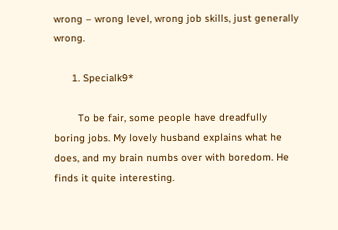wrong – wrong level, wrong job skills, just generally wrong.

      1. Specialk9*

        To be fair, some people have dreadfully boring jobs. My lovely husband explains what he does, and my brain numbs over with boredom. He finds it quite interesting.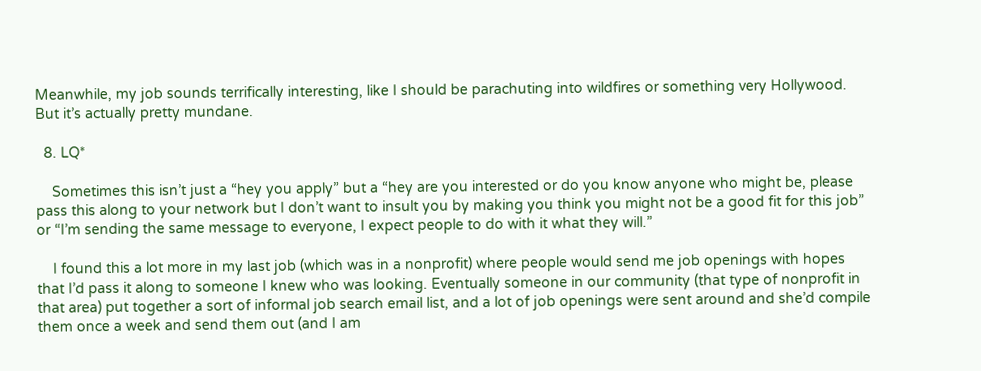Meanwhile, my job sounds terrifically interesting, like I should be parachuting into wildfires or something very Hollywood. But it’s actually pretty mundane.

  8. LQ*

    Sometimes this isn’t just a “hey you apply” but a “hey are you interested or do you know anyone who might be, please pass this along to your network but I don’t want to insult you by making you think you might not be a good fit for this job” or “I’m sending the same message to everyone, I expect people to do with it what they will.”

    I found this a lot more in my last job (which was in a nonprofit) where people would send me job openings with hopes that I’d pass it along to someone I knew who was looking. Eventually someone in our community (that type of nonprofit in that area) put together a sort of informal job search email list, and a lot of job openings were sent around and she’d compile them once a week and send them out (and I am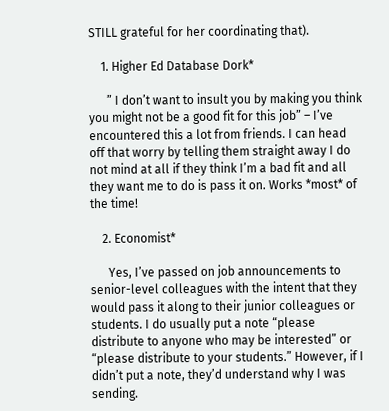STILL grateful for her coordinating that).

    1. Higher Ed Database Dork*

      ” I don’t want to insult you by making you think you might not be a good fit for this job” – I’ve encountered this a lot from friends. I can head off that worry by telling them straight away I do not mind at all if they think I’m a bad fit and all they want me to do is pass it on. Works *most* of the time!

    2. Economist*

      Yes, I’ve passed on job announcements to senior-level colleagues with the intent that they would pass it along to their junior colleagues or students. I do usually put a note “please distribute to anyone who may be interested” or “please distribute to your students.” However, if I didn’t put a note, they’d understand why I was sending.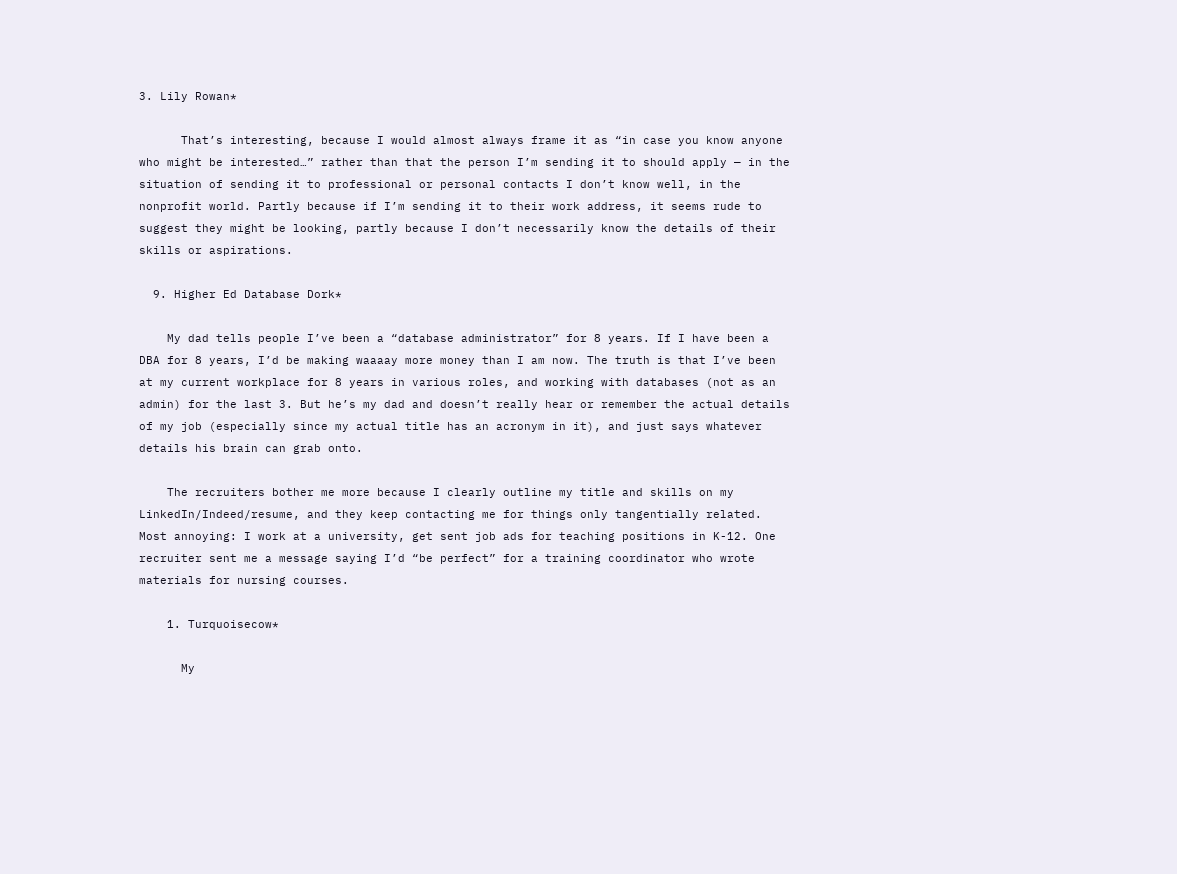3. Lily Rowan*

      That’s interesting, because I would almost always frame it as “in case you know anyone who might be interested…” rather than that the person I’m sending it to should apply — in the situation of sending it to professional or personal contacts I don’t know well, in the nonprofit world. Partly because if I’m sending it to their work address, it seems rude to suggest they might be looking, partly because I don’t necessarily know the details of their skills or aspirations.

  9. Higher Ed Database Dork*

    My dad tells people I’ve been a “database administrator” for 8 years. If I have been a DBA for 8 years, I’d be making waaaay more money than I am now. The truth is that I’ve been at my current workplace for 8 years in various roles, and working with databases (not as an admin) for the last 3. But he’s my dad and doesn’t really hear or remember the actual details of my job (especially since my actual title has an acronym in it), and just says whatever details his brain can grab onto.

    The recruiters bother me more because I clearly outline my title and skills on my LinkedIn/Indeed/resume, and they keep contacting me for things only tangentially related. Most annoying: I work at a university, get sent job ads for teaching positions in K-12. One recruiter sent me a message saying I’d “be perfect” for a training coordinator who wrote materials for nursing courses.

    1. Turquoisecow*

      My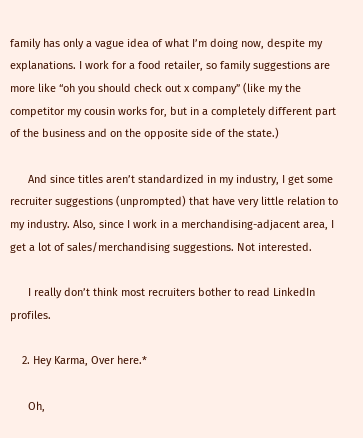family has only a vague idea of what I’m doing now, despite my explanations. I work for a food retailer, so family suggestions are more like “oh you should check out x company” (like my the competitor my cousin works for, but in a completely different part of the business and on the opposite side of the state.)

      And since titles aren’t standardized in my industry, I get some recruiter suggestions (unprompted) that have very little relation to my industry. Also, since I work in a merchandising-adjacent area, I get a lot of sales/merchandising suggestions. Not interested.

      I really don’t think most recruiters bother to read LinkedIn profiles.

    2. Hey Karma, Over here.*

      Oh,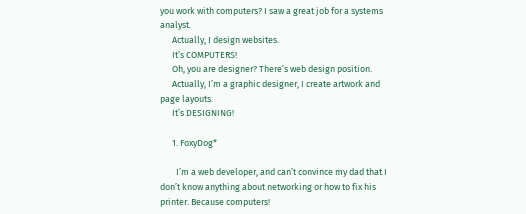you work with computers? I saw a great job for a systems analyst.
      Actually, I design websites.
      It’s COMPUTERS!
      Oh, you are designer? There’s web design position.
      Actually, I’m a graphic designer, I create artwork and page layouts.
      It’s DESIGNING!

      1. FoxyDog*

        I’m a web developer, and can’t convince my dad that I don’t know anything about networking or how to fix his printer. Because computers!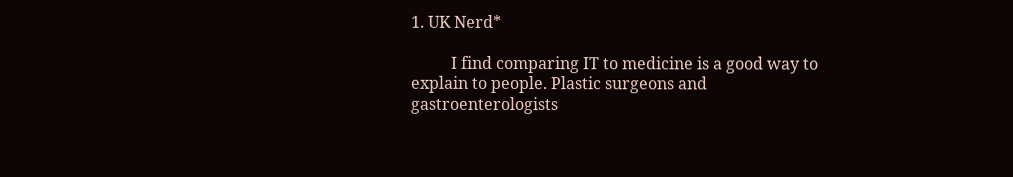1. UK Nerd*

          I find comparing IT to medicine is a good way to explain to people. Plastic surgeons and gastroenterologists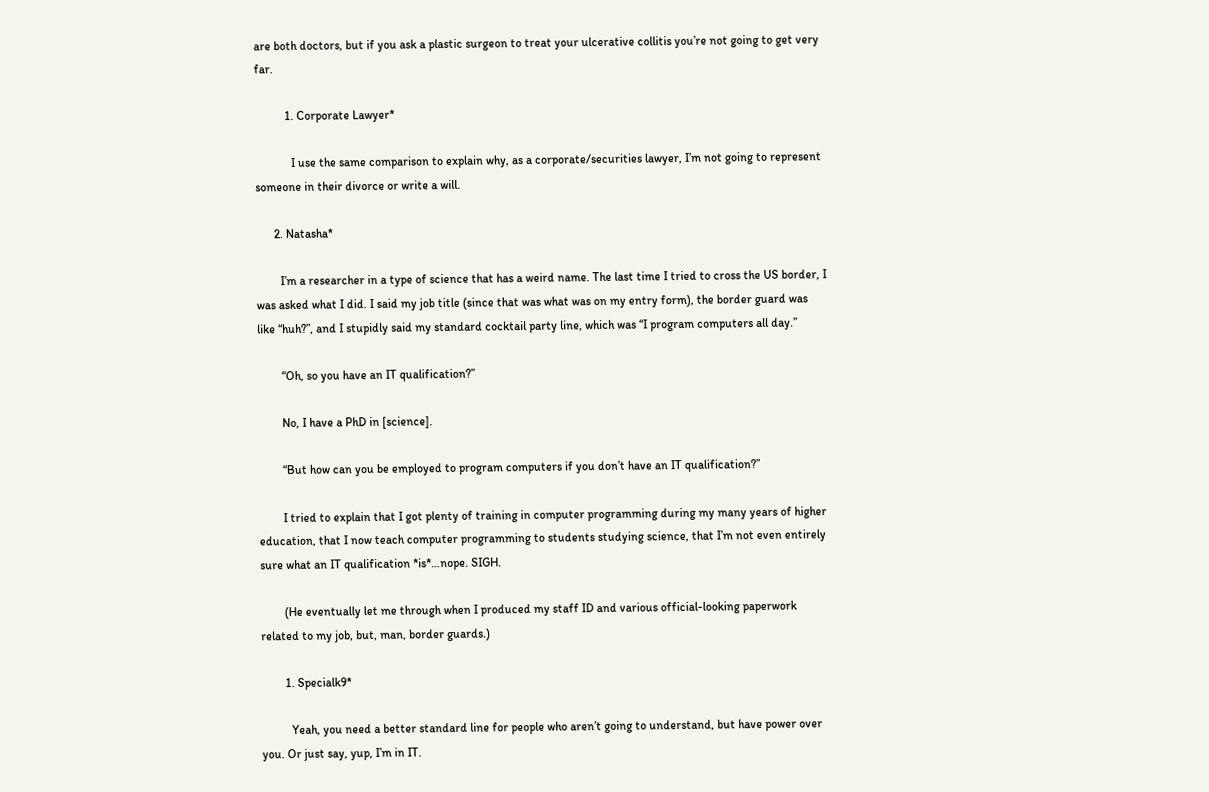are both doctors, but if you ask a plastic surgeon to treat your ulcerative collitis you’re not going to get very far.

          1. Corporate Lawyer*

            I use the same comparison to explain why, as a corporate/securities lawyer, I’m not going to represent someone in their divorce or write a will.

      2. Natasha*

        I’m a researcher in a type of science that has a weird name. The last time I tried to cross the US border, I was asked what I did. I said my job title (since that was what was on my entry form), the border guard was like “huh?”, and I stupidly said my standard cocktail party line, which was “I program computers all day.”

        “Oh, so you have an IT qualification?”

        No, I have a PhD in [science].

        “But how can you be employed to program computers if you don’t have an IT qualification?”

        I tried to explain that I got plenty of training in computer programming during my many years of higher education, that I now teach computer programming to students studying science, that I’m not even entirely sure what an IT qualification *is*…nope. SIGH.

        (He eventually let me through when I produced my staff ID and various official-looking paperwork related to my job, but, man, border guards.)

        1. Specialk9*

          Yeah, you need a better standard line for people who aren’t going to understand, but have power over you. Or just say, yup, I’m in IT.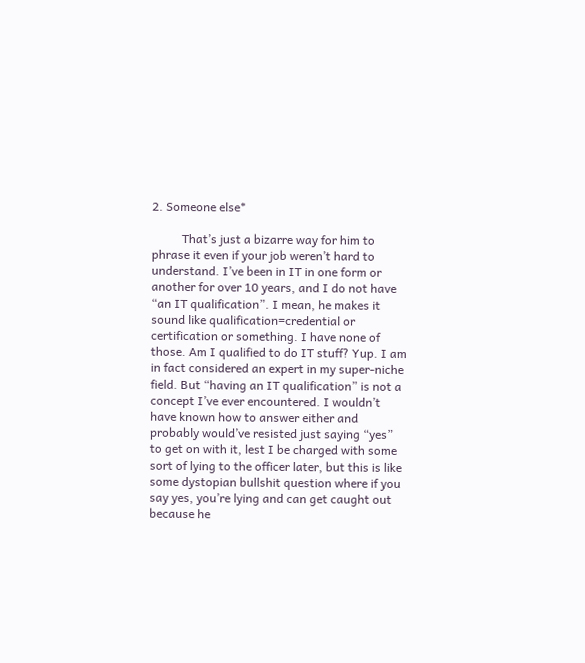2. Someone else*

          That’s just a bizarre way for him to phrase it even if your job weren’t hard to understand. I’ve been in IT in one form or another for over 10 years, and I do not have “an IT qualification”. I mean, he makes it sound like qualification=credential or certification or something. I have none of those. Am I qualified to do IT stuff? Yup. I am in fact considered an expert in my super-niche field. But “having an IT qualification” is not a concept I’ve ever encountered. I wouldn’t have known how to answer either and probably would’ve resisted just saying “yes” to get on with it, lest I be charged with some sort of lying to the officer later, but this is like some dystopian bullshit question where if you say yes, you’re lying and can get caught out because he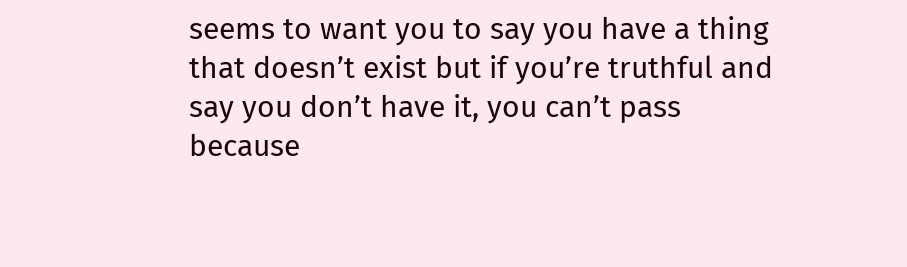seems to want you to say you have a thing that doesn’t exist but if you’re truthful and say you don’t have it, you can’t pass because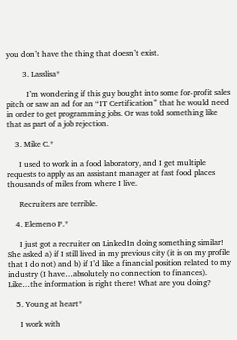you don’t have the thing that doesn’t exist.

        3. Lasslisa*

          I’m wondering if this guy bought into some for-profit sales pitch or saw an ad for an “IT Certification” that he would need in order to get programming jobs. Or was told something like that as part of a job rejection.

    3. Mike C.*

      I used to work in a food laboratory, and I get multiple requests to apply as an assistant manager at fast food places thousands of miles from where I live.

      Recruiters are terrible.

    4. Elemeno P.*

      I just got a recruiter on LinkedIn doing something similar! She asked a) if I still lived in my previous city (it is on my profile that I do not) and b) if I’d like a financial position related to my industry (I have…absolutely no connection to finances). Like…the information is right there! What are you doing?

    5. Young at heart*

      I work with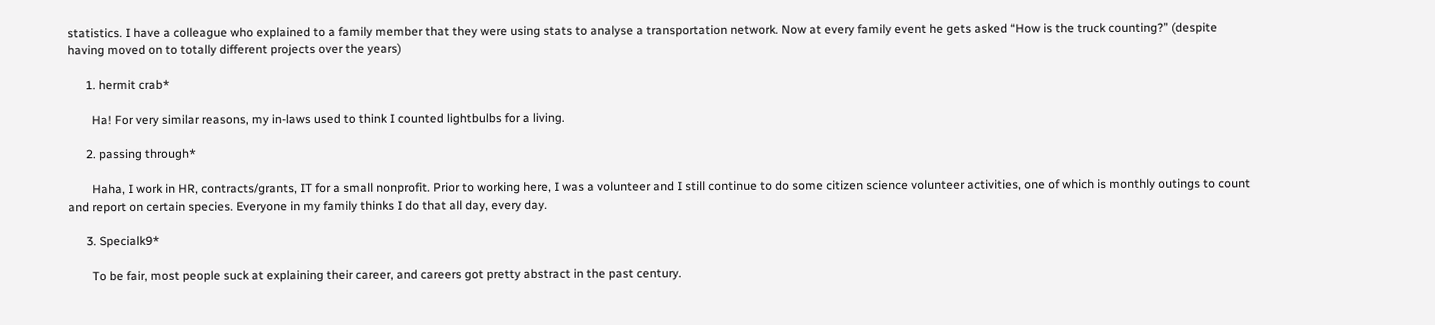statistics. I have a colleague who explained to a family member that they were using stats to analyse a transportation network. Now at every family event he gets asked “How is the truck counting?” (despite having moved on to totally different projects over the years)

      1. hermit crab*

        Ha! For very similar reasons, my in-laws used to think I counted lightbulbs for a living.

      2. passing through*

        Haha, I work in HR, contracts/grants, IT for a small nonprofit. Prior to working here, I was a volunteer and I still continue to do some citizen science volunteer activities, one of which is monthly outings to count and report on certain species. Everyone in my family thinks I do that all day, every day.

      3. Specialk9*

        To be fair, most people suck at explaining their career, and careers got pretty abstract in the past century.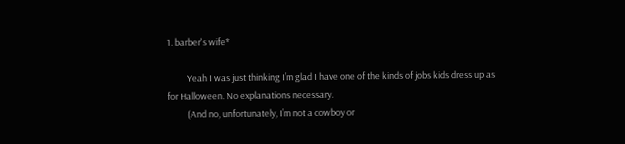1. barber's wife*

          Yeah I was just thinking I’m glad I have one of the kinds of jobs kids dress up as for Halloween. No explanations necessary.
          (And no, unfortunately, I’m not a cowboy or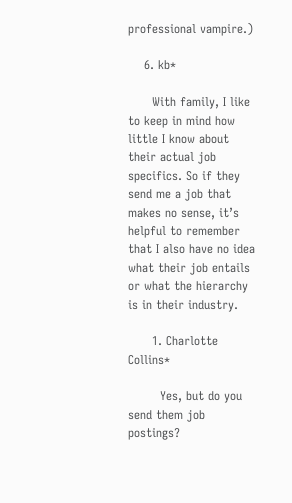professional vampire.)

    6. kb*

      With family, I like to keep in mind how little I know about their actual job specifics. So if they send me a job that makes no sense, it’s helpful to remember that I also have no idea what their job entails or what the hierarchy is in their industry.

      1. Charlotte Collins*

        Yes, but do you send them job postings?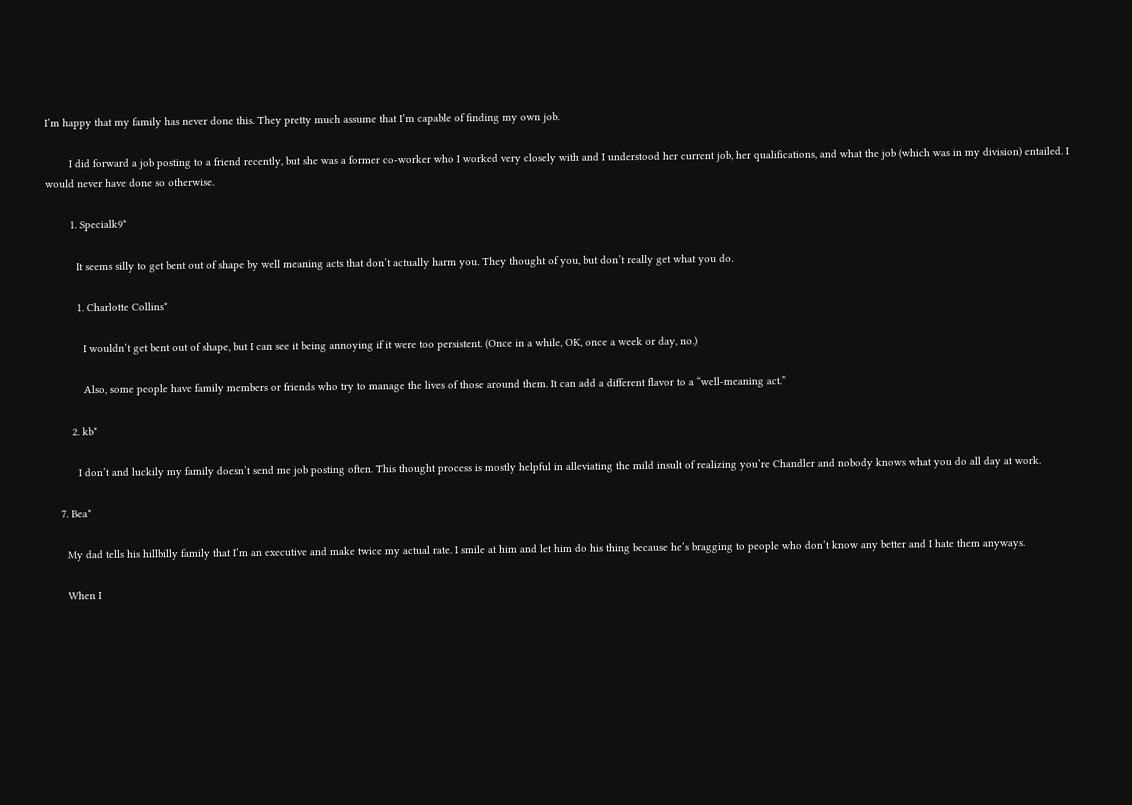I’m happy that my family has never done this. They pretty much assume that I’m capable of finding my own job.

        I did forward a job posting to a friend recently, but she was a former co-worker who I worked very closely with and I understood her current job, her qualifications, and what the job (which was in my division) entailed. I would never have done so otherwise.

        1. Specialk9*

          It seems silly to get bent out of shape by well meaning acts that don’t actually harm you. They thought of you, but don’t really get what you do.

          1. Charlotte Collins*

            I wouldn’t get bent out of shape, but I can see it being annoying if it were too persistent. (Once in a while, OK, once a week or day, no.)

            Also, some people have family members or friends who try to manage the lives of those around them. It can add a different flavor to a “well-meaning act.”

        2. kb*

          I don’t and luckily my family doesn’t send me job posting often. This thought process is mostly helpful in alleviating the mild insult of realizing you’re Chandler and nobody knows what you do all day at work.

    7. Bea*

      My dad tells his hillbilly family that I’m an executive and make twice my actual rate. I smile at him and let him do his thing because he’s bragging to people who don’t know any better and I hate them anyways.

      When I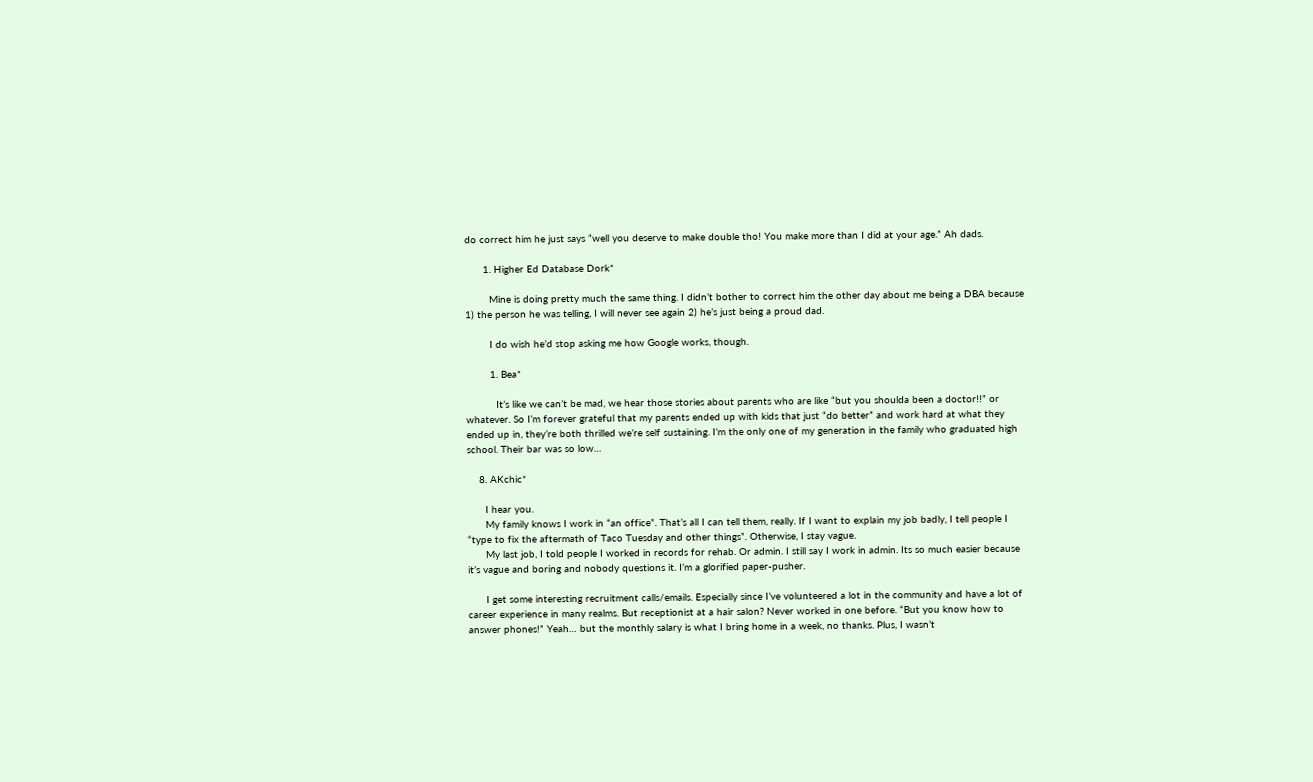do correct him he just says “well you deserve to make double tho! You make more than I did at your age.” Ah dads.

      1. Higher Ed Database Dork*

        Mine is doing pretty much the same thing. I didn’t bother to correct him the other day about me being a DBA because 1) the person he was telling, I will never see again 2) he’s just being a proud dad.

        I do wish he’d stop asking me how Google works, though.

        1. Bea*

          It’s like we can’t be mad, we hear those stories about parents who are like “but you shoulda been a doctor!!” or whatever. So I’m forever grateful that my parents ended up with kids that just “do better” and work hard at what they ended up in, they’re both thrilled we’re self sustaining. I’m the only one of my generation in the family who graduated high school. Their bar was so low…

    8. AKchic*

      I hear you.
      My family knows I work in “an office”. That’s all I can tell them, really. If I want to explain my job badly, I tell people I “type to fix the aftermath of Taco Tuesday and other things”. Otherwise, I stay vague.
      My last job, I told people I worked in records for rehab. Or admin. I still say I work in admin. Its so much easier because it’s vague and boring and nobody questions it. I’m a glorified paper-pusher.

      I get some interesting recruitment calls/emails. Especially since I’ve volunteered a lot in the community and have a lot of career experience in many realms. But receptionist at a hair salon? Never worked in one before. “But you know how to answer phones!” Yeah… but the monthly salary is what I bring home in a week, no thanks. Plus, I wasn’t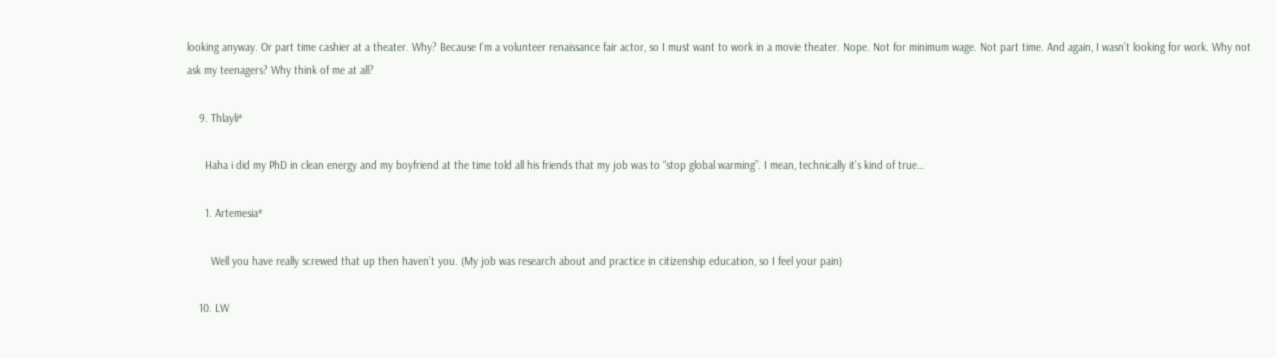looking anyway. Or part time cashier at a theater. Why? Because I’m a volunteer renaissance fair actor, so I must want to work in a movie theater. Nope. Not for minimum wage. Not part time. And again, I wasn’t looking for work. Why not ask my teenagers? Why think of me at all?

    9. Thlayli*

      Haha i did my PhD in clean energy and my boyfriend at the time told all his friends that my job was to “stop global warming”. I mean, technically it’s kind of true…

      1. Artemesia*

        Well you have really screwed that up then haven’t you. (My job was research about and practice in citizenship education, so I feel your pain)

    10. LW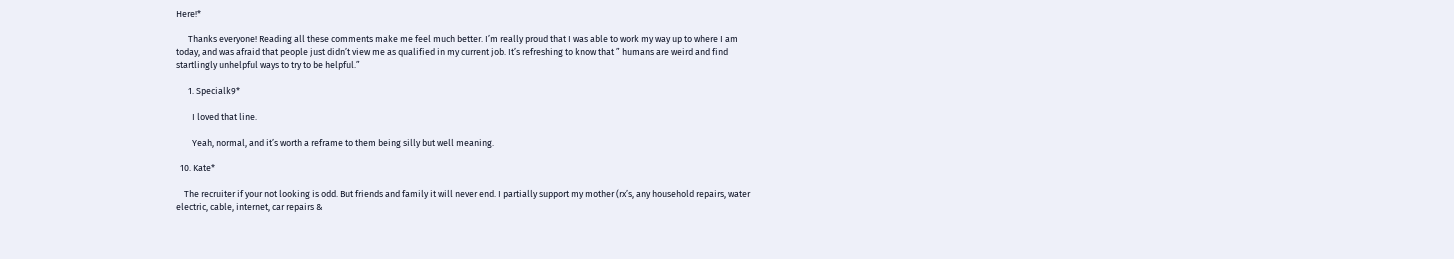Here!*

      Thanks everyone! Reading all these comments make me feel much better. I’m really proud that I was able to work my way up to where I am today, and was afraid that people just didn’t view me as qualified in my current job. It’s refreshing to know that ” humans are weird and find startlingly unhelpful ways to try to be helpful.”

      1. Specialk9*

        I loved that line.

        Yeah, normal, and it’s worth a reframe to them being silly but well meaning.

  10. Kate*

    The recruiter if your not looking is odd. But friends and family it will never end. I partially support my mother (rx’s, any household repairs, water electric, cable, internet, car repairs &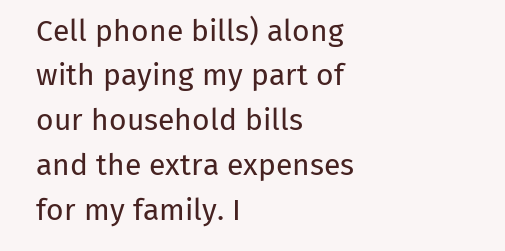Cell phone bills) along with paying my part of our household bills and the extra expenses for my family. I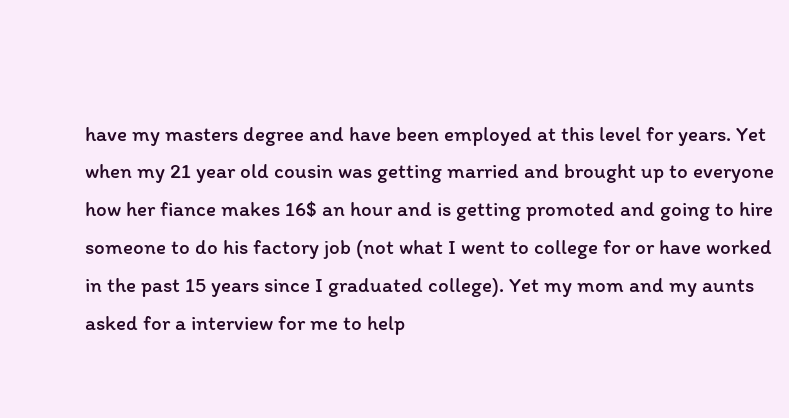have my masters degree and have been employed at this level for years. Yet when my 21 year old cousin was getting married and brought up to everyone how her fiance makes 16$ an hour and is getting promoted and going to hire someone to do his factory job (not what I went to college for or have worked in the past 15 years since I graduated college). Yet my mom and my aunts asked for a interview for me to help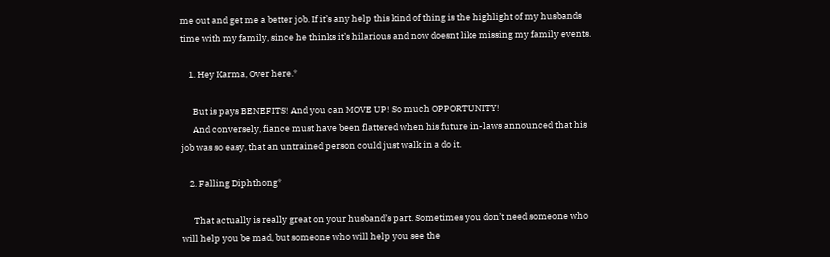me out and get me a better job. If it’s any help this kind of thing is the highlight of my husbands time with my family, since he thinks it’s hilarious and now doesnt like missing my family events.

    1. Hey Karma, Over here.*

      But is pays BENEFITS! And you can MOVE UP! So much OPPORTUNITY!
      And conversely, fiance must have been flattered when his future in-laws announced that his job was so easy, that an untrained person could just walk in a do it.

    2. Falling Diphthong*

      That actually is really great on your husband’s part. Sometimes you don’t need someone who will help you be mad, but someone who will help you see the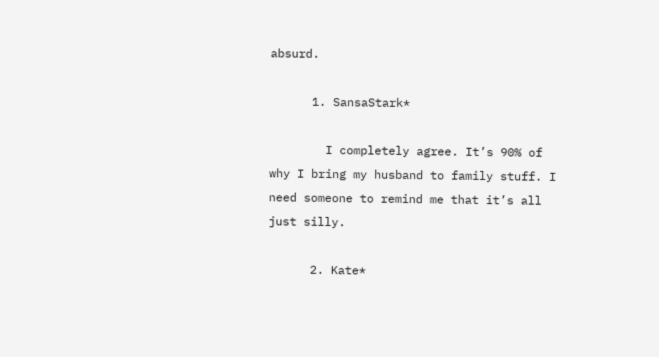absurd.

      1. SansaStark*

        I completely agree. It’s 90% of why I bring my husband to family stuff. I need someone to remind me that it’s all just silly.

      2. Kate*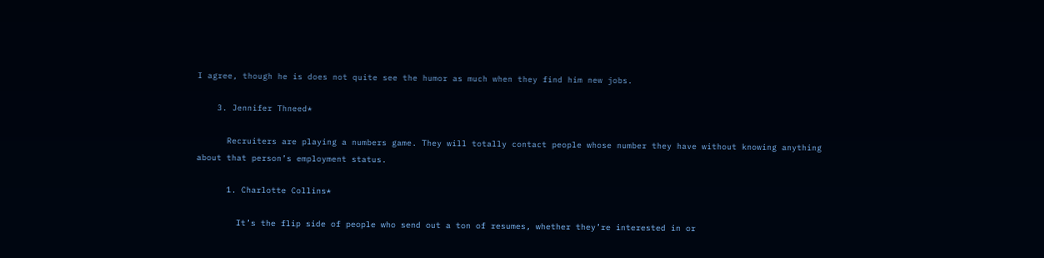I agree, though he is does not quite see the humor as much when they find him new jobs.

    3. Jennifer Thneed*

      Recruiters are playing a numbers game. They will totally contact people whose number they have without knowing anything about that person’s employment status.

      1. Charlotte Collins*

        It’s the flip side of people who send out a ton of resumes, whether they’re interested in or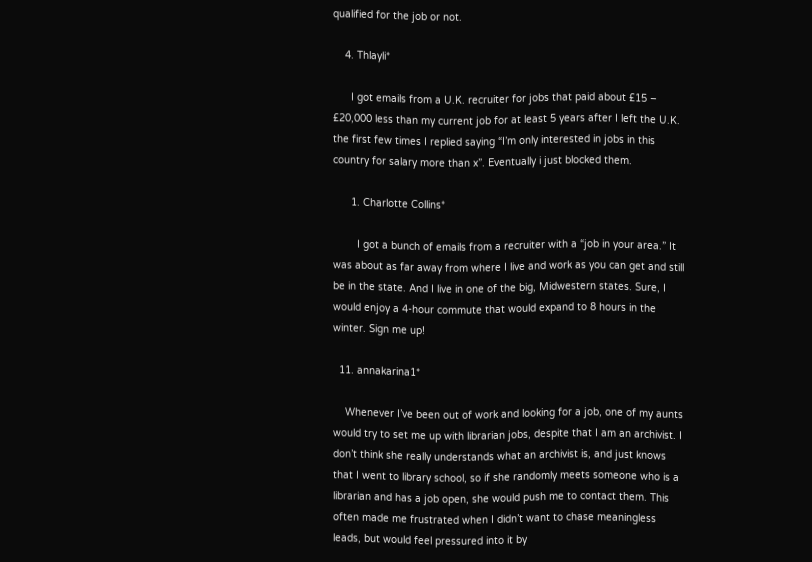qualified for the job or not.

    4. Thlayli*

      I got emails from a U.K. recruiter for jobs that paid about £15 – £20,000 less than my current job for at least 5 years after I left the U.K. the first few times I replied saying “I’m only interested in jobs in this country for salary more than x”. Eventually i just blocked them.

      1. Charlotte Collins*

        I got a bunch of emails from a recruiter with a “job in your area.” It was about as far away from where I live and work as you can get and still be in the state. And I live in one of the big, Midwestern states. Sure, I would enjoy a 4-hour commute that would expand to 8 hours in the winter. Sign me up!

  11. annakarina1*

    Whenever I’ve been out of work and looking for a job, one of my aunts would try to set me up with librarian jobs, despite that I am an archivist. I don’t think she really understands what an archivist is, and just knows that I went to library school, so if she randomly meets someone who is a librarian and has a job open, she would push me to contact them. This often made me frustrated when I didn’t want to chase meaningless leads, but would feel pressured into it by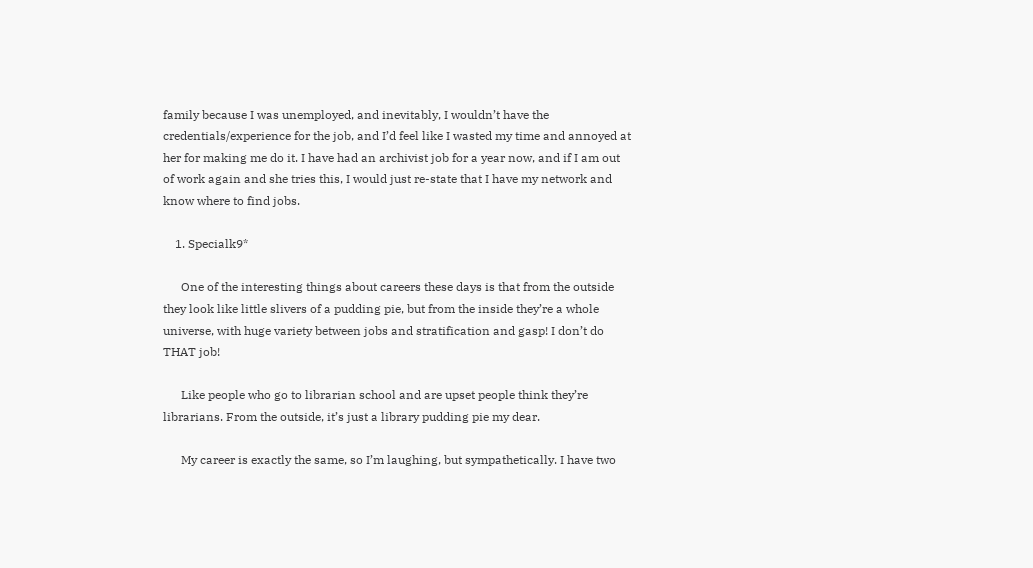family because I was unemployed, and inevitably, I wouldn’t have the credentials/experience for the job, and I’d feel like I wasted my time and annoyed at her for making me do it. I have had an archivist job for a year now, and if I am out of work again and she tries this, I would just re-state that I have my network and know where to find jobs.

    1. Specialk9*

      One of the interesting things about careers these days is that from the outside they look like little slivers of a pudding pie, but from the inside they’re a whole universe, with huge variety between jobs and stratification and gasp! I don’t do THAT job!

      Like people who go to librarian school and are upset people think they’re librarians. From the outside, it’s just a library pudding pie my dear.

      My career is exactly the same, so I’m laughing, but sympathetically. I have two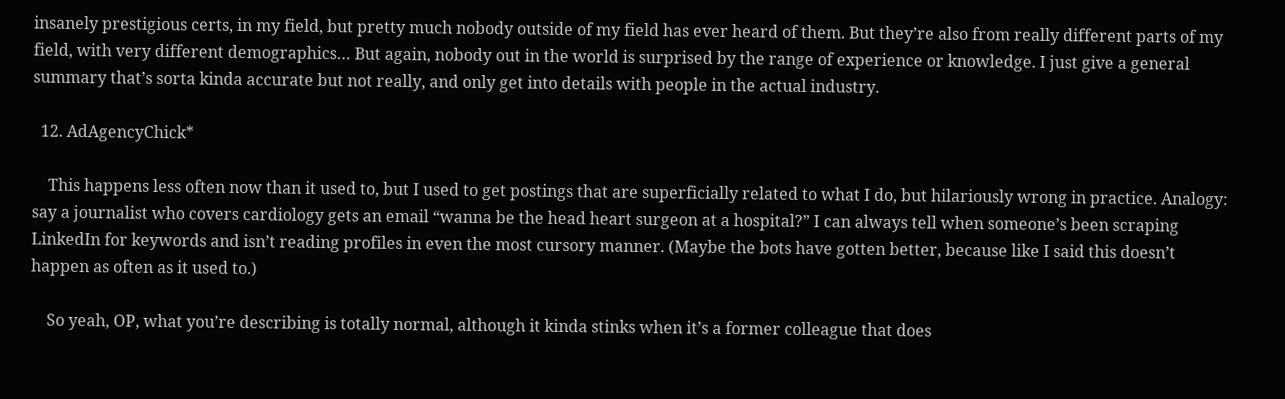insanely prestigious certs, in my field, but pretty much nobody outside of my field has ever heard of them. But they’re also from really different parts of my field, with very different demographics… But again, nobody out in the world is surprised by the range of experience or knowledge. I just give a general summary that’s sorta kinda accurate but not really, and only get into details with people in the actual industry.

  12. AdAgencyChick*

    This happens less often now than it used to, but I used to get postings that are superficially related to what I do, but hilariously wrong in practice. Analogy: say a journalist who covers cardiology gets an email “wanna be the head heart surgeon at a hospital?” I can always tell when someone’s been scraping LinkedIn for keywords and isn’t reading profiles in even the most cursory manner. (Maybe the bots have gotten better, because like I said this doesn’t happen as often as it used to.)

    So yeah, OP, what you’re describing is totally normal, although it kinda stinks when it’s a former colleague that does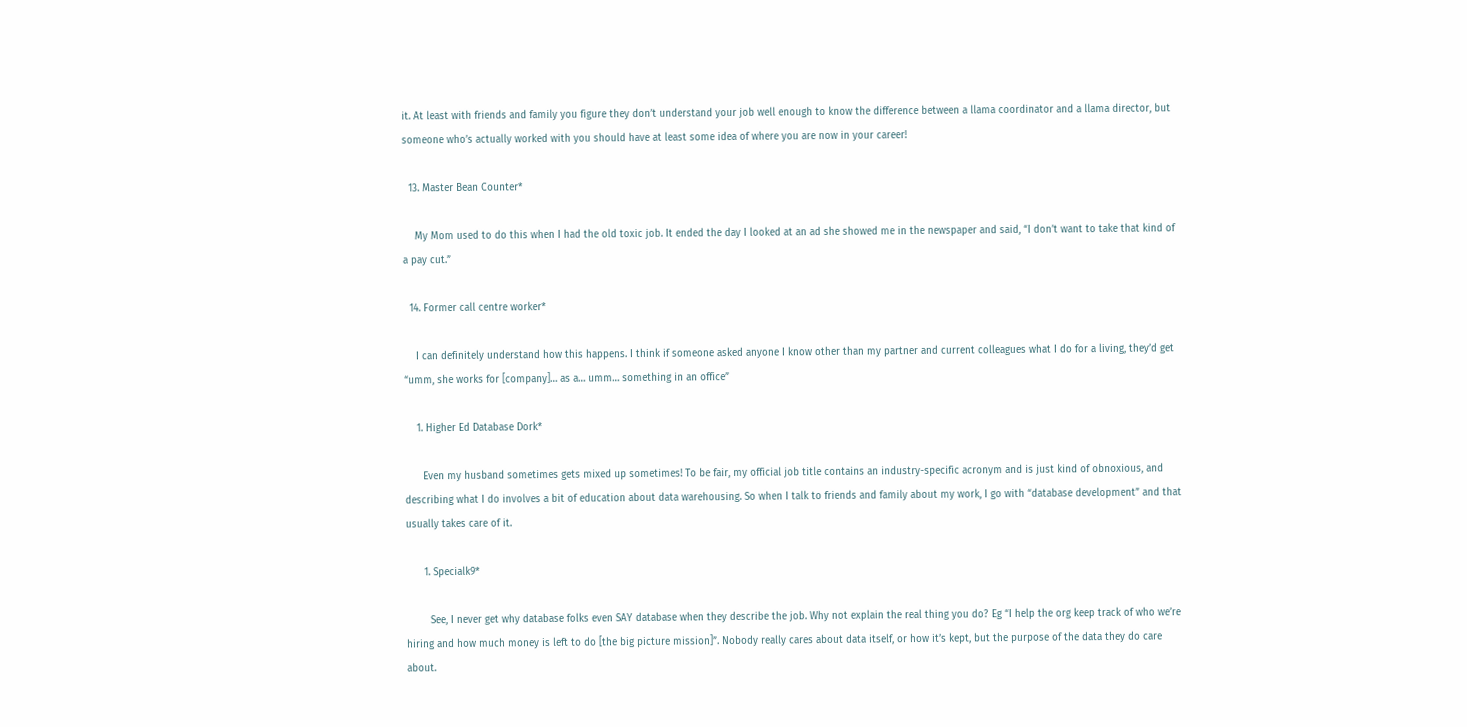it. At least with friends and family you figure they don’t understand your job well enough to know the difference between a llama coordinator and a llama director, but someone who’s actually worked with you should have at least some idea of where you are now in your career!

  13. Master Bean Counter*

    My Mom used to do this when I had the old toxic job. It ended the day I looked at an ad she showed me in the newspaper and said, “I don’t want to take that kind of a pay cut.”

  14. Former call centre worker*

    I can definitely understand how this happens. I think if someone asked anyone I know other than my partner and current colleagues what I do for a living, they’d get “umm, she works for [company]… as a… umm… something in an office”

    1. Higher Ed Database Dork*

      Even my husband sometimes gets mixed up sometimes! To be fair, my official job title contains an industry-specific acronym and is just kind of obnoxious, and describing what I do involves a bit of education about data warehousing. So when I talk to friends and family about my work, I go with “database development” and that usually takes care of it.

      1. Specialk9*

        See, I never get why database folks even SAY database when they describe the job. Why not explain the real thing you do? Eg “I help the org keep track of who we’re hiring and how much money is left to do [the big picture mission]”. Nobody really cares about data itself, or how it’s kept, but the purpose of the data they do care about.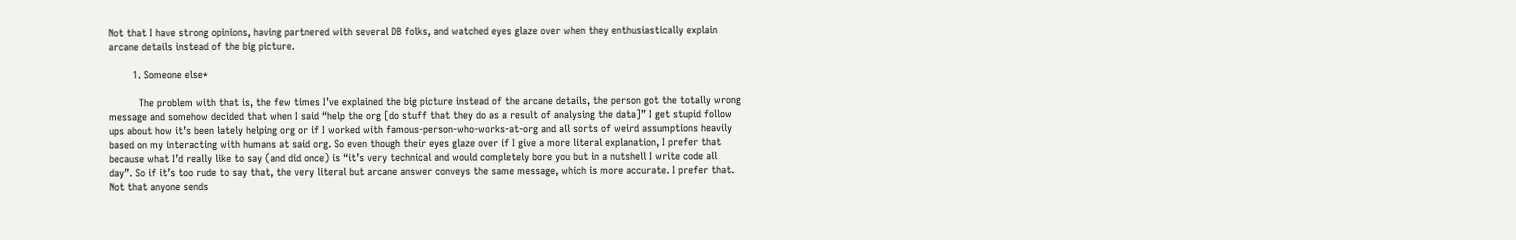Not that I have strong opinions, having partnered with several DB folks, and watched eyes glaze over when they enthusiastically explain arcane details instead of the big picture.

        1. Someone else*

          The problem with that is, the few times I’ve explained the big picture instead of the arcane details, the person got the totally wrong message and somehow decided that when I said “help the org [do stuff that they do as a result of analysing the data]” I get stupid follow ups about how it’s been lately helping org or if I worked with famous-person-who-works-at-org and all sorts of weird assumptions heavily based on my interacting with humans at said org. So even though their eyes glaze over if I give a more literal explanation, I prefer that because what I’d really like to say (and did once) is “it’s very technical and would completely bore you but in a nutshell I write code all day”. So if it’s too rude to say that, the very literal but arcane answer conveys the same message, which is more accurate. I prefer that. Not that anyone sends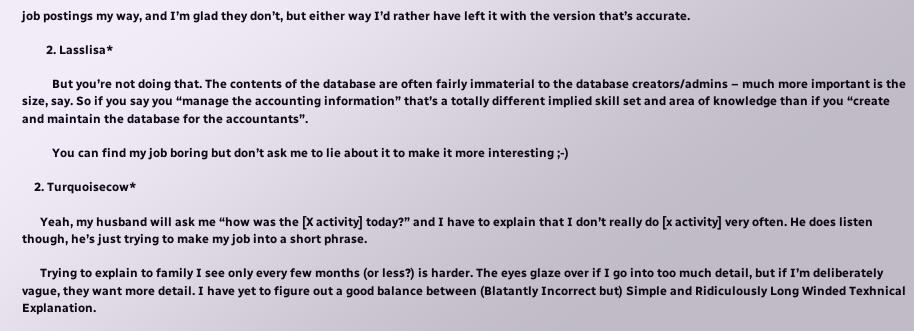job postings my way, and I’m glad they don’t, but either way I’d rather have left it with the version that’s accurate.

        2. Lasslisa*

          But you’re not doing that. The contents of the database are often fairly immaterial to the database creators/admins – much more important is the size, say. So if you say you “manage the accounting information” that’s a totally different implied skill set and area of knowledge than if you “create and maintain the database for the accountants”.

          You can find my job boring but don’t ask me to lie about it to make it more interesting ;-)

    2. Turquoisecow*

      Yeah, my husband will ask me “how was the [X activity] today?” and I have to explain that I don’t really do [x activity] very often. He does listen though, he’s just trying to make my job into a short phrase.

      Trying to explain to family I see only every few months (or less?) is harder. The eyes glaze over if I go into too much detail, but if I’m deliberately vague, they want more detail. I have yet to figure out a good balance between (Blatantly Incorrect but) Simple and Ridiculously Long Winded Texhnical Explanation.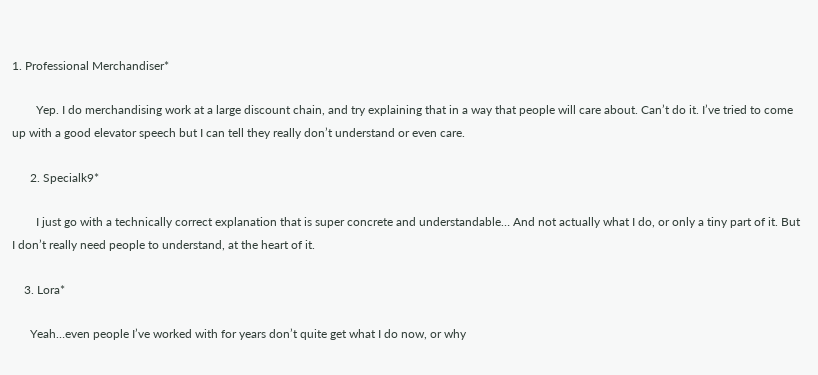1. Professional Merchandiser*

        Yep. I do merchandising work at a large discount chain, and try explaining that in a way that people will care about. Can’t do it. I’ve tried to come up with a good elevator speech but I can tell they really don’t understand or even care.

      2. Specialk9*

        I just go with a technically correct explanation that is super concrete and understandable… And not actually what I do, or only a tiny part of it. But I don’t really need people to understand, at the heart of it.

    3. Lora*

      Yeah…even people I’ve worked with for years don’t quite get what I do now, or why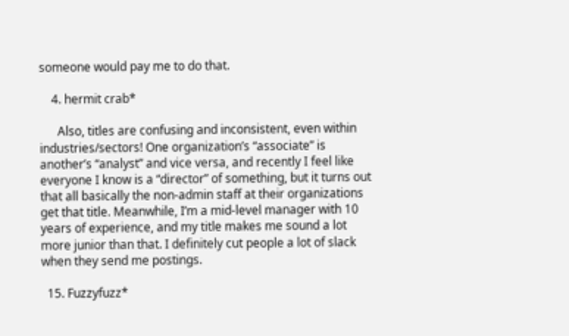someone would pay me to do that.

    4. hermit crab*

      Also, titles are confusing and inconsistent, even within industries/sectors! One organization’s “associate” is another’s “analyst” and vice versa, and recently I feel like everyone I know is a “director” of something, but it turns out that all basically the non-admin staff at their organizations get that title. Meanwhile, I’m a mid-level manager with 10 years of experience, and my title makes me sound a lot more junior than that. I definitely cut people a lot of slack when they send me postings.

  15. Fuzzyfuzz*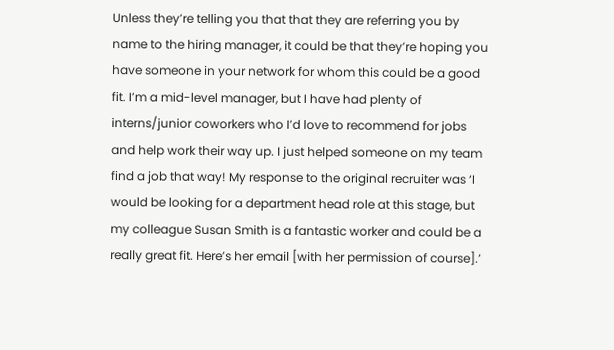Unless they’re telling you that that they are referring you by name to the hiring manager, it could be that they’re hoping you have someone in your network for whom this could be a good fit. I’m a mid-level manager, but I have had plenty of interns/junior coworkers who I’d love to recommend for jobs and help work their way up. I just helped someone on my team find a job that way! My response to the original recruiter was ‘I would be looking for a department head role at this stage, but my colleague Susan Smith is a fantastic worker and could be a really great fit. Here’s her email [with her permission of course].’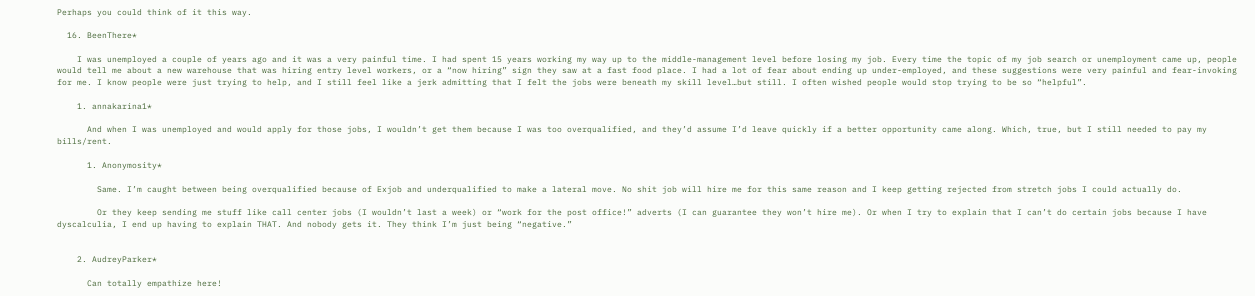Perhaps you could think of it this way.

  16. BeenThere*

    I was unemployed a couple of years ago and it was a very painful time. I had spent 15 years working my way up to the middle-management level before losing my job. Every time the topic of my job search or unemployment came up, people would tell me about a new warehouse that was hiring entry level workers, or a “now hiring” sign they saw at a fast food place. I had a lot of fear about ending up under-employed, and these suggestions were very painful and fear-invoking for me. I know people were just trying to help, and I still feel like a jerk admitting that I felt the jobs were beneath my skill level…but still. I often wished people would stop trying to be so “helpful”.

    1. annakarina1*

      And when I was unemployed and would apply for those jobs, I wouldn’t get them because I was too overqualified, and they’d assume I’d leave quickly if a better opportunity came along. Which, true, but I still needed to pay my bills/rent.

      1. Anonymosity*

        Same. I’m caught between being overqualified because of Exjob and underqualified to make a lateral move. No shit job will hire me for this same reason and I keep getting rejected from stretch jobs I could actually do.

        Or they keep sending me stuff like call center jobs (I wouldn’t last a week) or “work for the post office!” adverts (I can guarantee they won’t hire me). Or when I try to explain that I can’t do certain jobs because I have dyscalculia, I end up having to explain THAT. And nobody gets it. They think I’m just being “negative.”


    2. AudreyParker*

      Can totally empathize here!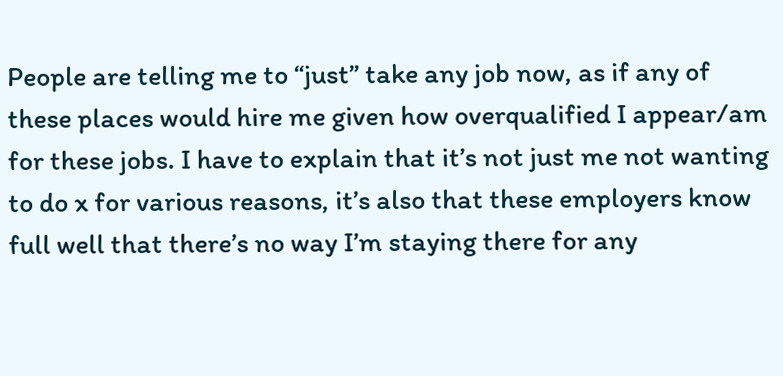People are telling me to “just” take any job now, as if any of these places would hire me given how overqualified I appear/am for these jobs. I have to explain that it’s not just me not wanting to do x for various reasons, it’s also that these employers know full well that there’s no way I’m staying there for any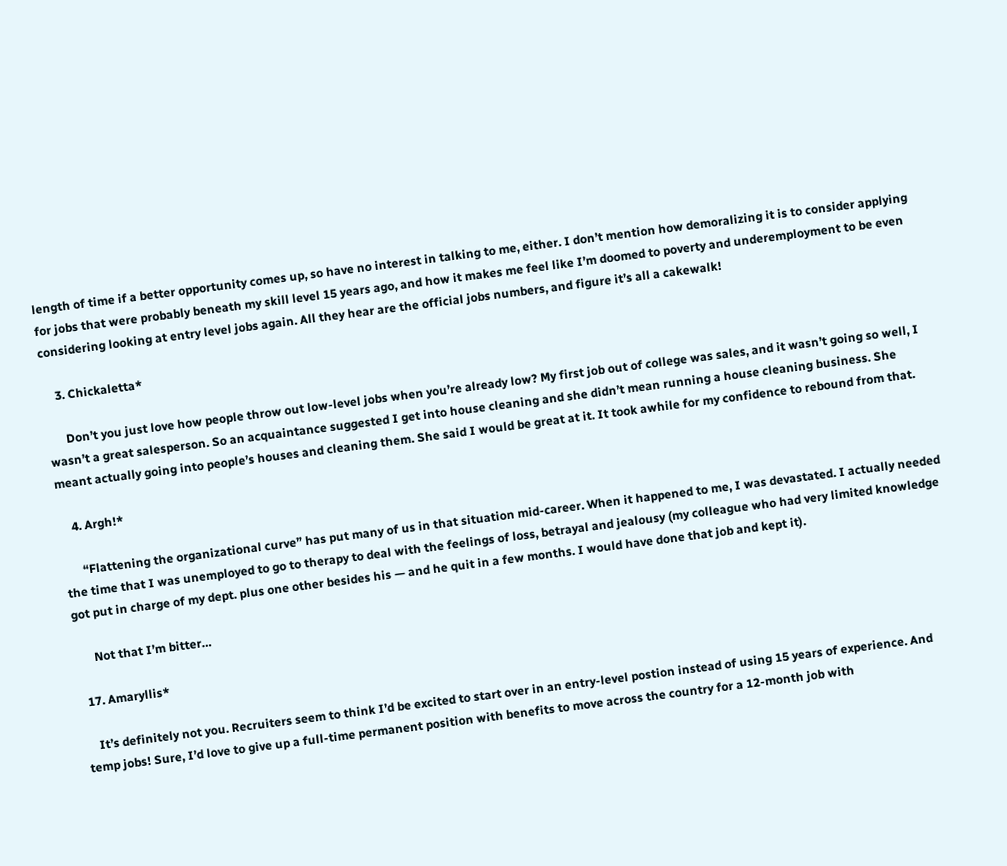length of time if a better opportunity comes up, so have no interest in talking to me, either. I don’t mention how demoralizing it is to consider applying for jobs that were probably beneath my skill level 15 years ago, and how it makes me feel like I’m doomed to poverty and underemployment to be even considering looking at entry level jobs again. All they hear are the official jobs numbers, and figure it’s all a cakewalk!

    3. Chickaletta*

      Don’t you just love how people throw out low-level jobs when you’re already low? My first job out of college was sales, and it wasn’t going so well, I wasn’t a great salesperson. So an acquaintance suggested I get into house cleaning and she didn’t mean running a house cleaning business. She meant actually going into people’s houses and cleaning them. She said I would be great at it. It took awhile for my confidence to rebound from that.

    4. Argh!*

      “Flattening the organizational curve” has put many of us in that situation mid-career. When it happened to me, I was devastated. I actually needed the time that I was unemployed to go to therapy to deal with the feelings of loss, betrayal and jealousy (my colleague who had very limited knowledge got put in charge of my dept. plus one other besides his — and he quit in a few months. I would have done that job and kept it).

      Not that I’m bitter…

  17. Amaryllis*

    It’s definitely not you. Recruiters seem to think I’d be excited to start over in an entry-level postion instead of using 15 years of experience. And temp jobs! Sure, I’d love to give up a full-time permanent position with benefits to move across the country for a 12-month job with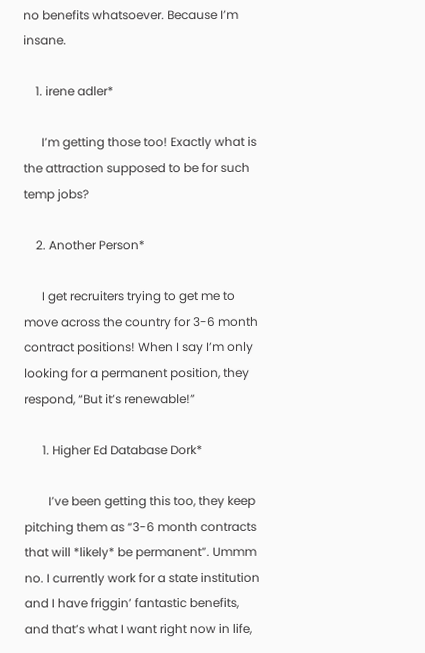no benefits whatsoever. Because I’m insane.

    1. irene adler*

      I’m getting those too! Exactly what is the attraction supposed to be for such temp jobs?

    2. Another Person*

      I get recruiters trying to get me to move across the country for 3-6 month contract positions! When I say I’m only looking for a permanent position, they respond, “But it’s renewable!”

      1. Higher Ed Database Dork*

        I’ve been getting this too, they keep pitching them as “3-6 month contracts that will *likely* be permanent”. Ummm no. I currently work for a state institution and I have friggin’ fantastic benefits, and that’s what I want right now in life,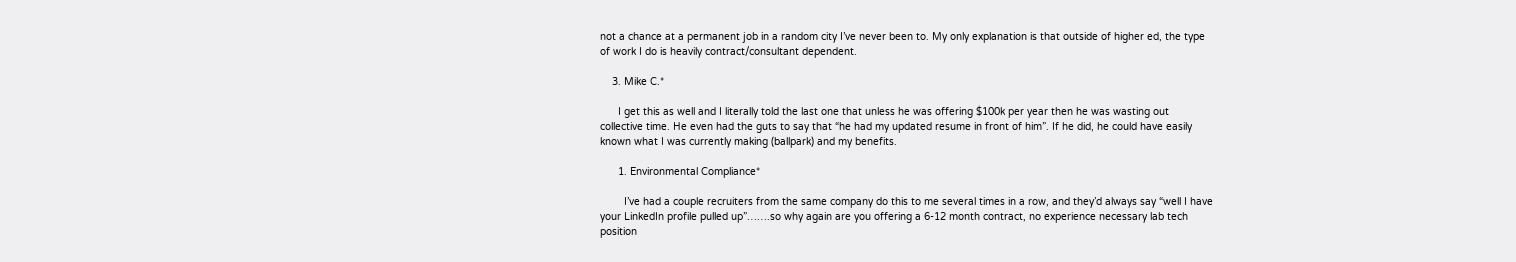not a chance at a permanent job in a random city I’ve never been to. My only explanation is that outside of higher ed, the type of work I do is heavily contract/consultant dependent.

    3. Mike C.*

      I get this as well and I literally told the last one that unless he was offering $100k per year then he was wasting out collective time. He even had the guts to say that “he had my updated resume in front of him”. If he did, he could have easily known what I was currently making (ballpark) and my benefits.

      1. Environmental Compliance*

        I’ve had a couple recruiters from the same company do this to me several times in a row, and they’d always say “well I have your LinkedIn profile pulled up”…….so why again are you offering a 6-12 month contract, no experience necessary lab tech position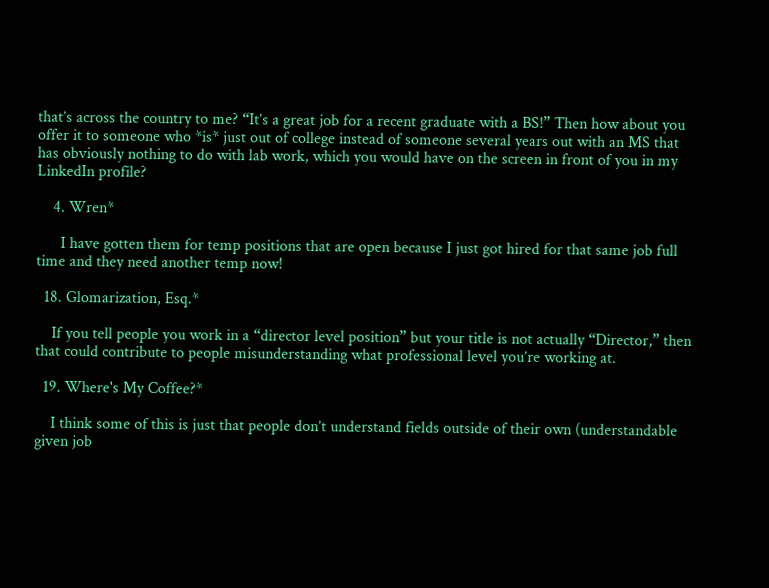that’s across the country to me? “It’s a great job for a recent graduate with a BS!” Then how about you offer it to someone who *is* just out of college instead of someone several years out with an MS that has obviously nothing to do with lab work, which you would have on the screen in front of you in my LinkedIn profile?

    4. Wren*

      I have gotten them for temp positions that are open because I just got hired for that same job full time and they need another temp now!

  18. Glomarization, Esq.*

    If you tell people you work in a “director level position” but your title is not actually “Director,” then that could contribute to people misunderstanding what professional level you’re working at.

  19. Where's My Coffee?*

    I think some of this is just that people don’t understand fields outside of their own (understandable given job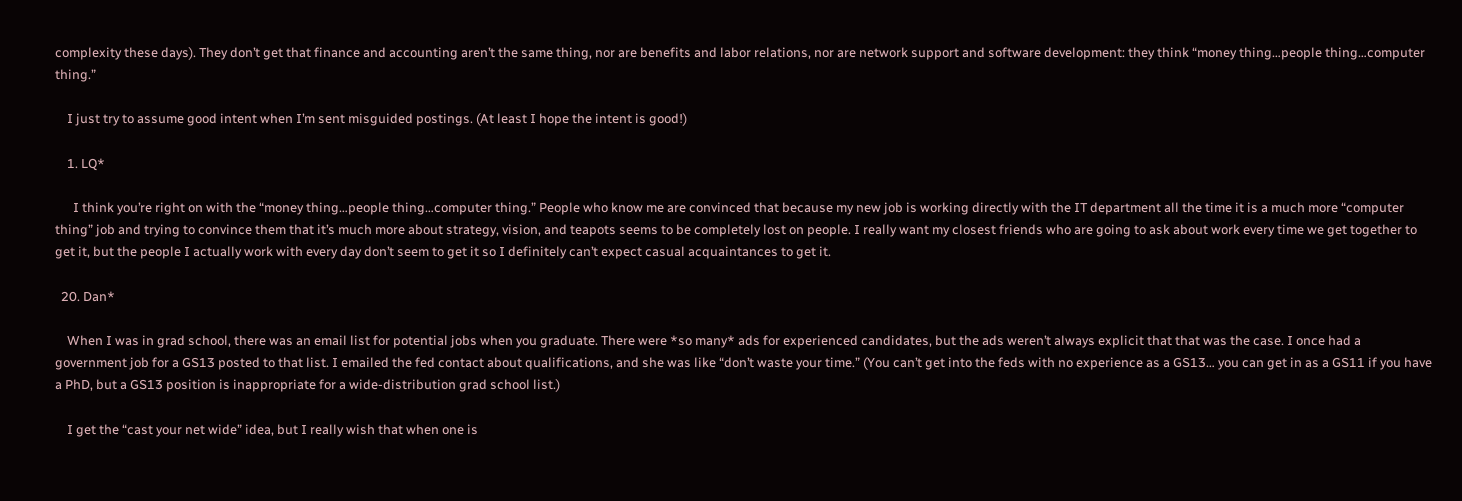complexity these days). They don’t get that finance and accounting aren’t the same thing, nor are benefits and labor relations, nor are network support and software development: they think “money thing…people thing…computer thing.”

    I just try to assume good intent when I’m sent misguided postings. (At least I hope the intent is good!)

    1. LQ*

      I think you’re right on with the “money thing…people thing…computer thing.” People who know me are convinced that because my new job is working directly with the IT department all the time it is a much more “computer thing” job and trying to convince them that it’s much more about strategy, vision, and teapots seems to be completely lost on people. I really want my closest friends who are going to ask about work every time we get together to get it, but the people I actually work with every day don’t seem to get it so I definitely can’t expect casual acquaintances to get it.

  20. Dan*

    When I was in grad school, there was an email list for potential jobs when you graduate. There were *so many* ads for experienced candidates, but the ads weren’t always explicit that that was the case. I once had a government job for a GS13 posted to that list. I emailed the fed contact about qualifications, and she was like “don’t waste your time.” (You can’t get into the feds with no experience as a GS13… you can get in as a GS11 if you have a PhD, but a GS13 position is inappropriate for a wide-distribution grad school list.)

    I get the “cast your net wide” idea, but I really wish that when one is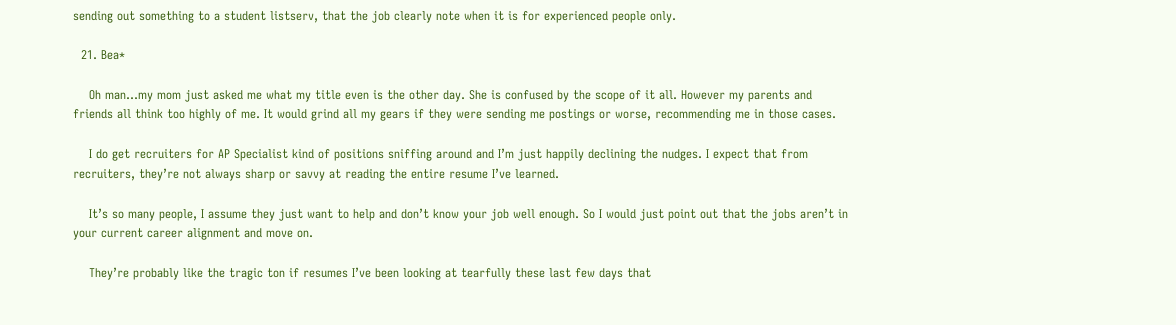sending out something to a student listserv, that the job clearly note when it is for experienced people only.

  21. Bea*

    Oh man…my mom just asked me what my title even is the other day. She is confused by the scope of it all. However my parents and friends all think too highly of me. It would grind all my gears if they were sending me postings or worse, recommending me in those cases.

    I do get recruiters for AP Specialist kind of positions sniffing around and I’m just happily declining the nudges. I expect that from recruiters, they’re not always sharp or savvy at reading the entire resume I’ve learned.

    It’s so many people, I assume they just want to help and don’t know your job well enough. So I would just point out that the jobs aren’t in your current career alignment and move on.

    They’re probably like the tragic ton if resumes I’ve been looking at tearfully these last few days that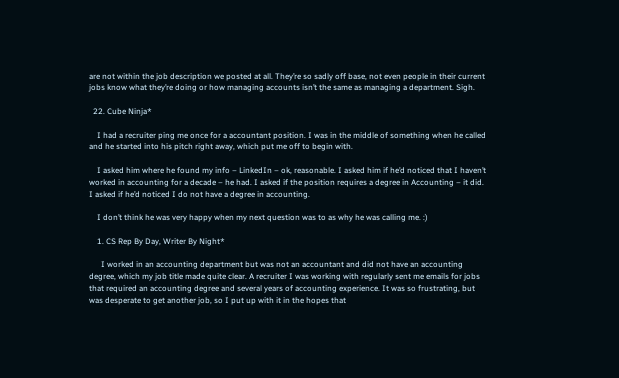are not within the job description we posted at all. They’re so sadly off base, not even people in their current jobs know what they’re doing or how managing accounts isn’t the same as managing a department. Sigh.

  22. Cube Ninja*

    I had a recruiter ping me once for a accountant position. I was in the middle of something when he called and he started into his pitch right away, which put me off to begin with.

    I asked him where he found my info – LinkedIn – ok, reasonable. I asked him if he’d noticed that I haven’t worked in accounting for a decade – he had. I asked if the position requires a degree in Accounting – it did. I asked if he’d noticed I do not have a degree in accounting.

    I don’t think he was very happy when my next question was to as why he was calling me. :)

    1. CS Rep By Day, Writer By Night*

      I worked in an accounting department but was not an accountant and did not have an accounting degree, which my job title made quite clear. A recruiter I was working with regularly sent me emails for jobs that required an accounting degree and several years of accounting experience. It was so frustrating, but was desperate to get another job, so I put up with it in the hopes that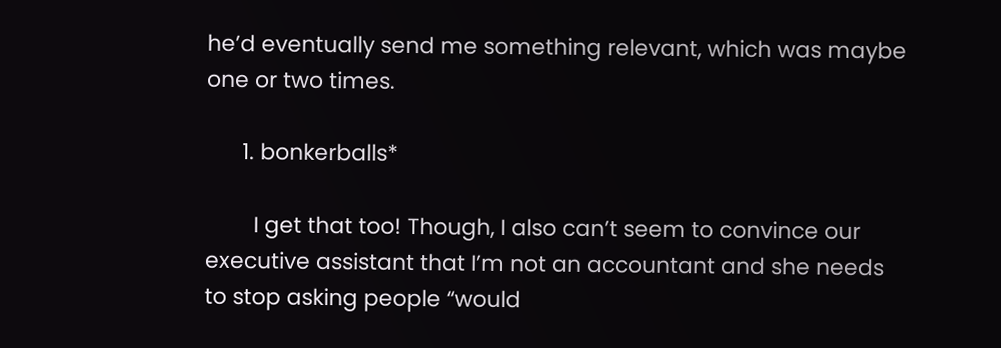he’d eventually send me something relevant, which was maybe one or two times.

      1. bonkerballs*

        I get that too! Though, I also can’t seem to convince our executive assistant that I’m not an accountant and she needs to stop asking people “would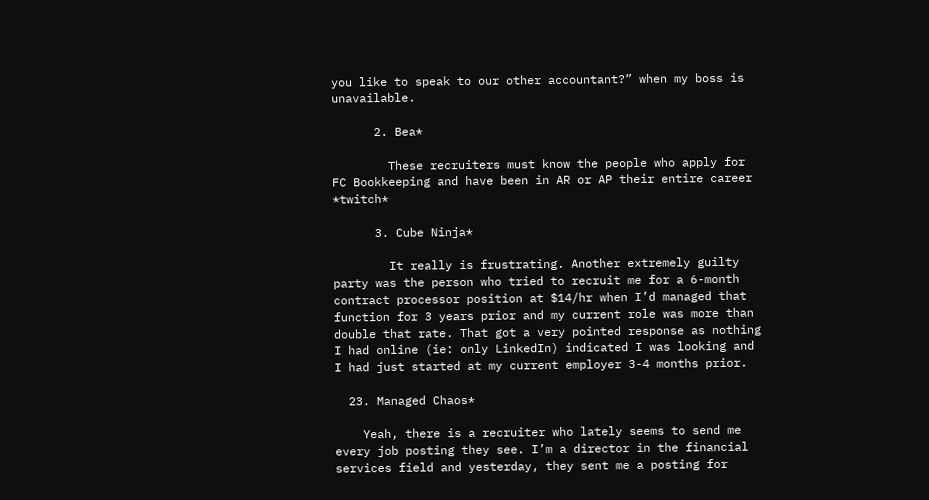you like to speak to our other accountant?” when my boss is unavailable.

      2. Bea*

        These recruiters must know the people who apply for FC Bookkeeping and have been in AR or AP their entire career *twitch*

      3. Cube Ninja*

        It really is frustrating. Another extremely guilty party was the person who tried to recruit me for a 6-month contract processor position at $14/hr when I’d managed that function for 3 years prior and my current role was more than double that rate. That got a very pointed response as nothing I had online (ie: only LinkedIn) indicated I was looking and I had just started at my current employer 3-4 months prior.

  23. Managed Chaos*

    Yeah, there is a recruiter who lately seems to send me every job posting they see. I’m a director in the financial services field and yesterday, they sent me a posting for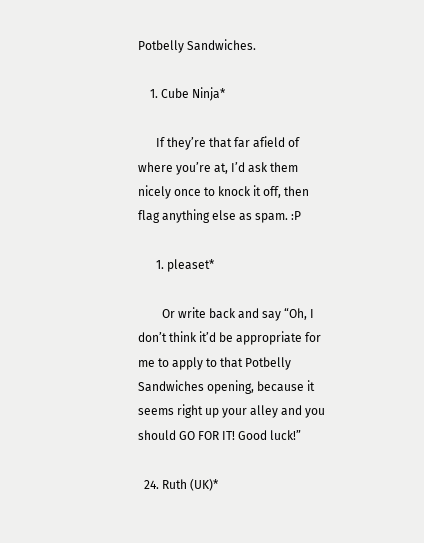Potbelly Sandwiches.

    1. Cube Ninja*

      If they’re that far afield of where you’re at, I’d ask them nicely once to knock it off, then flag anything else as spam. :P

      1. pleaset*

        Or write back and say “Oh, I don’t think it’d be appropriate for me to apply to that Potbelly Sandwiches opening, because it seems right up your alley and you should GO FOR IT! Good luck!”

  24. Ruth (UK)*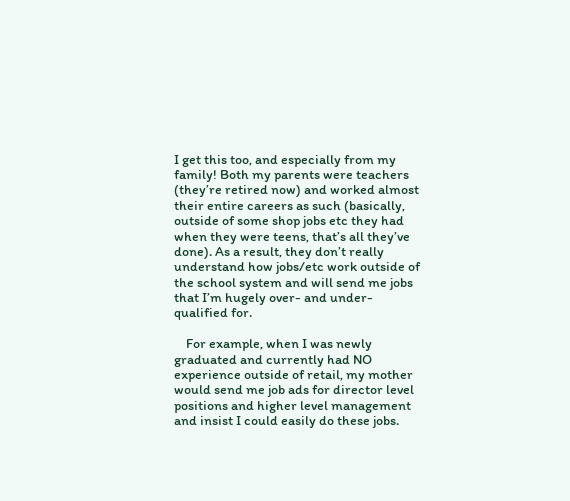I get this too, and especially from my family! Both my parents were teachers (they’re retired now) and worked almost their entire careers as such (basically, outside of some shop jobs etc they had when they were teens, that’s all they’ve done). As a result, they don’t really understand how jobs/etc work outside of the school system and will send me jobs that I’m hugely over- and under- qualified for.

    For example, when I was newly graduated and currently had NO experience outside of retail, my mother would send me job ads for director level positions and higher level management and insist I could easily do these jobs.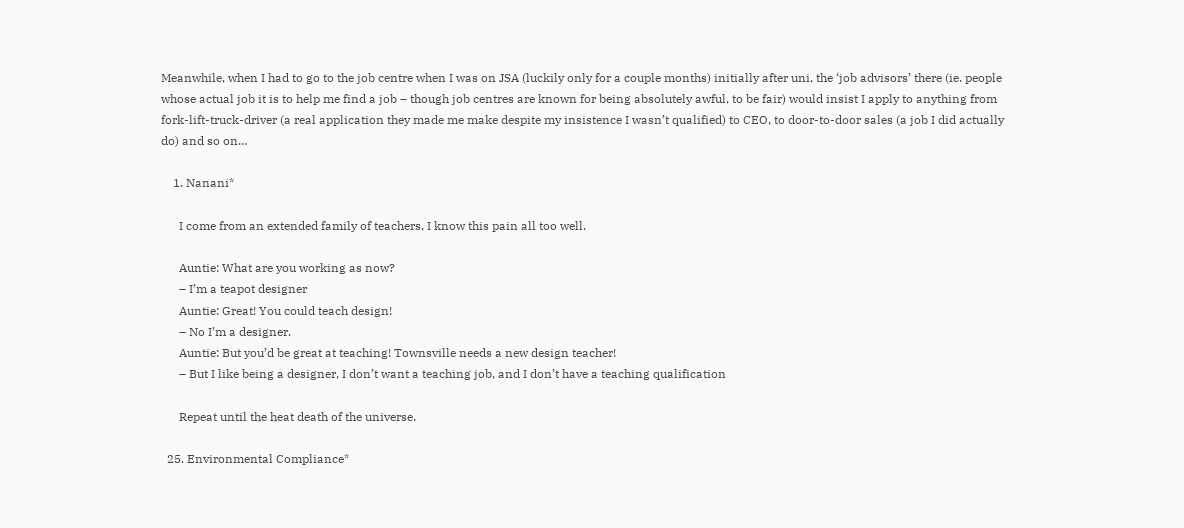Meanwhile, when I had to go to the job centre when I was on JSA (luckily only for a couple months) initially after uni, the ‘job advisors’ there (ie. people whose actual job it is to help me find a job – though job centres are known for being absolutely awful, to be fair) would insist I apply to anything from fork-lift-truck-driver (a real application they made me make despite my insistence I wasn’t qualified) to CEO, to door-to-door sales (a job I did actually do) and so on…

    1. Nanani*

      I come from an extended family of teachers, I know this pain all too well.

      Auntie: What are you working as now?
      – I’m a teapot designer
      Auntie: Great! You could teach design!
      – No I’m a designer.
      Auntie: But you’d be great at teaching! Townsville needs a new design teacher!
      – But I like being a designer, I don’t want a teaching job, and I don’t have a teaching qualification

      Repeat until the heat death of the universe.

  25. Environmental Compliance*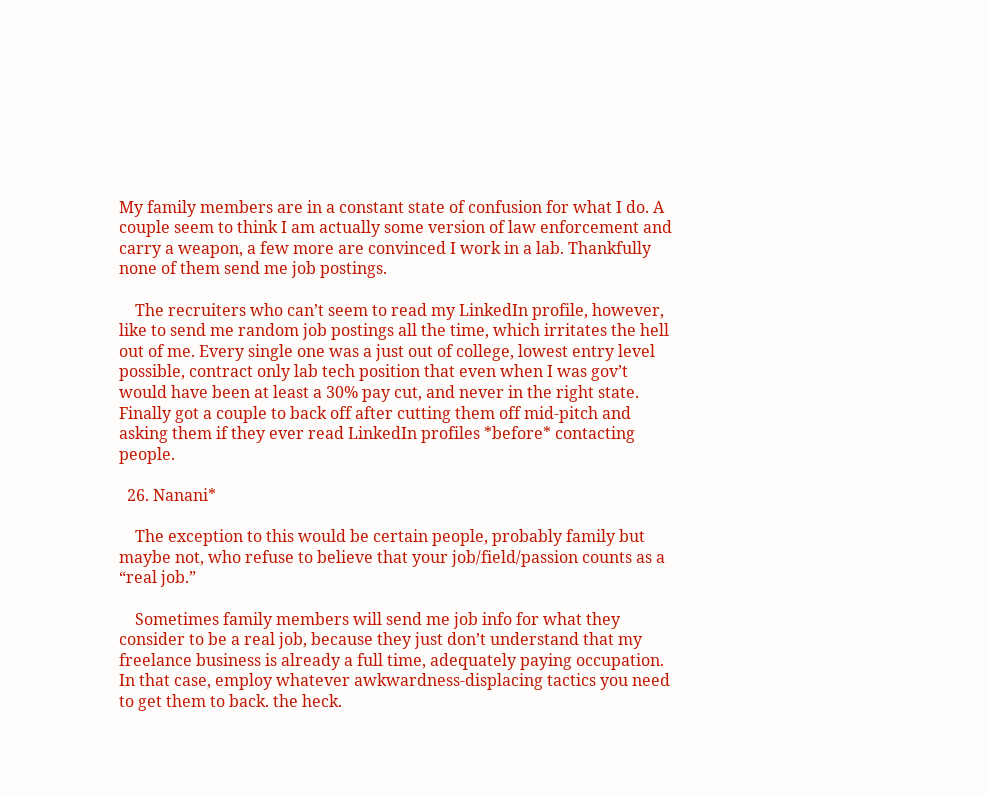My family members are in a constant state of confusion for what I do. A couple seem to think I am actually some version of law enforcement and carry a weapon, a few more are convinced I work in a lab. Thankfully none of them send me job postings.

    The recruiters who can’t seem to read my LinkedIn profile, however, like to send me random job postings all the time, which irritates the hell out of me. Every single one was a just out of college, lowest entry level possible, contract only lab tech position that even when I was gov’t would have been at least a 30% pay cut, and never in the right state. Finally got a couple to back off after cutting them off mid-pitch and asking them if they ever read LinkedIn profiles *before* contacting people.

  26. Nanani*

    The exception to this would be certain people, probably family but maybe not, who refuse to believe that your job/field/passion counts as a “real job.”

    Sometimes family members will send me job info for what they consider to be a real job, because they just don’t understand that my freelance business is already a full time, adequately paying occupation. In that case, employ whatever awkwardness-displacing tactics you need to get them to back. the heck.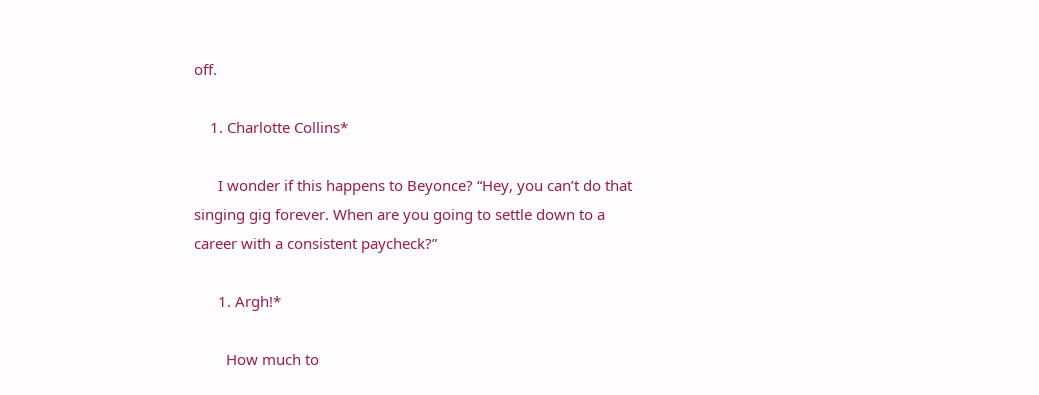off.

    1. Charlotte Collins*

      I wonder if this happens to Beyonce? “Hey, you can’t do that singing gig forever. When are you going to settle down to a career with a consistent paycheck?”

      1. Argh!*

        How much to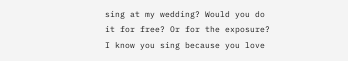sing at my wedding? Would you do it for free? Or for the exposure? I know you sing because you love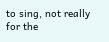to sing, not really for the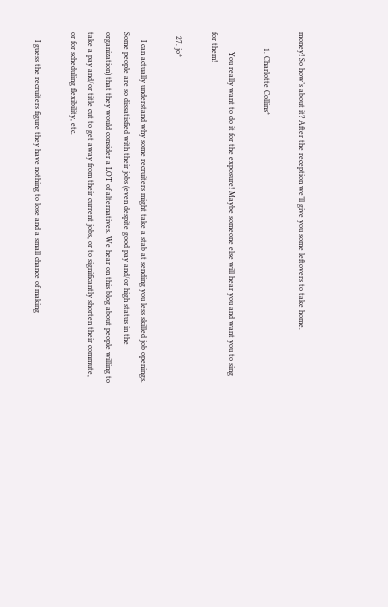money! So how’s about it? After the reception we’ll give you some leftovers to take home.

        1. Charlotte Collins*

          You really want to do it for the exposure! Maybe someone else will hear you and want you to sing for them!

  27. jo*

    I can actually understand why some recruiters might take a stab at sending you less skilled job openings. Some people are so dissatisfied with their jobs (even despite good pay and/or high status in the organization) that they would consider a LOT of alternatives. We hear on this blog about people willing to take a pay and/or title cut to get away from their current jobs, or to significantly shorten their commute, or for scheduling flexibility, etc.

    I guess the recruiters figure they have nothing to lose and a small chance of making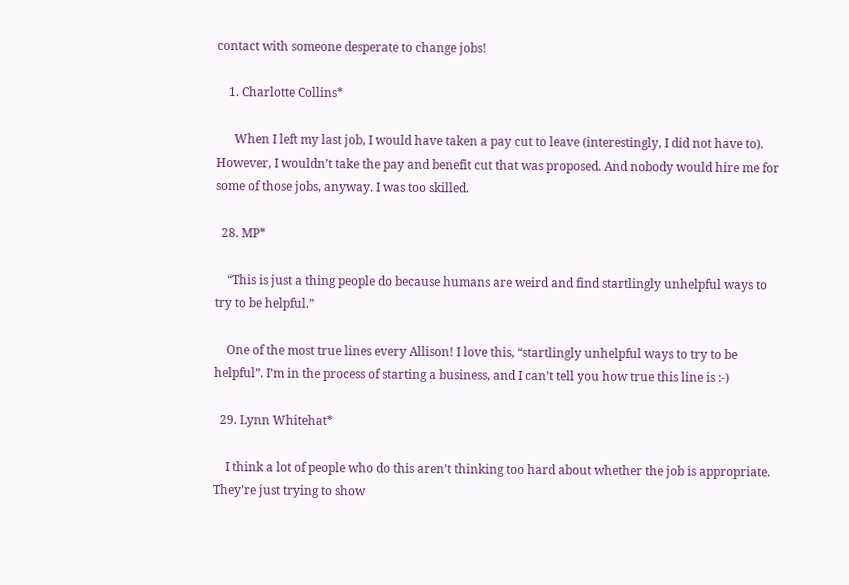contact with someone desperate to change jobs!

    1. Charlotte Collins*

      When I left my last job, I would have taken a pay cut to leave (interestingly, I did not have to). However, I wouldn’t take the pay and benefit cut that was proposed. And nobody would hire me for some of those jobs, anyway. I was too skilled.

  28. MP*

    “This is just a thing people do because humans are weird and find startlingly unhelpful ways to try to be helpful.”

    One of the most true lines every Allison! I love this, “startlingly unhelpful ways to try to be helpful”. I’m in the process of starting a business, and I can’t tell you how true this line is :-)

  29. Lynn Whitehat*

    I think a lot of people who do this aren’t thinking too hard about whether the job is appropriate. They’re just trying to show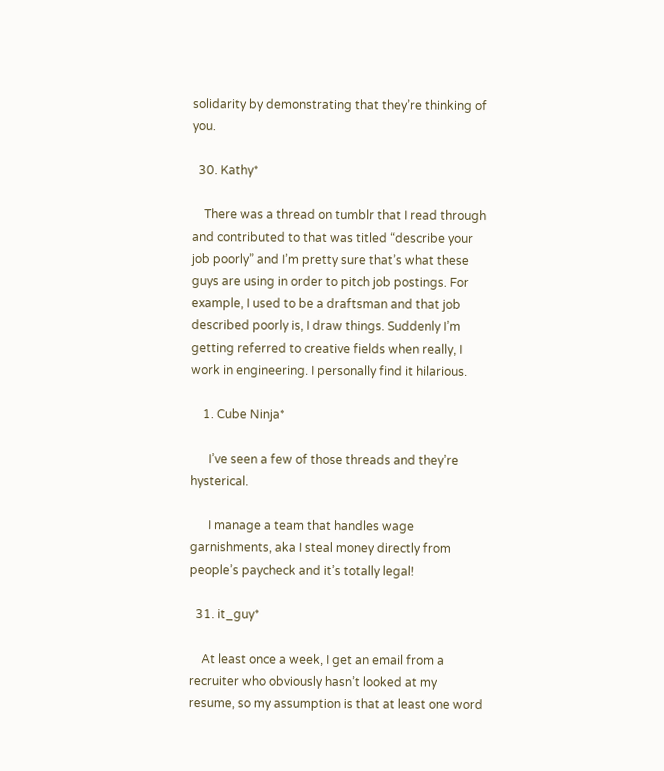solidarity by demonstrating that they’re thinking of you.

  30. Kathy*

    There was a thread on tumblr that I read through and contributed to that was titled “describe your job poorly” and I’m pretty sure that’s what these guys are using in order to pitch job postings. For example, I used to be a draftsman and that job described poorly is, I draw things. Suddenly I’m getting referred to creative fields when really, I work in engineering. I personally find it hilarious.

    1. Cube Ninja*

      I’ve seen a few of those threads and they’re hysterical.

      I manage a team that handles wage garnishments, aka I steal money directly from people’s paycheck and it’s totally legal!

  31. it_guy*

    At least once a week, I get an email from a recruiter who obviously hasn’t looked at my resume, so my assumption is that at least one word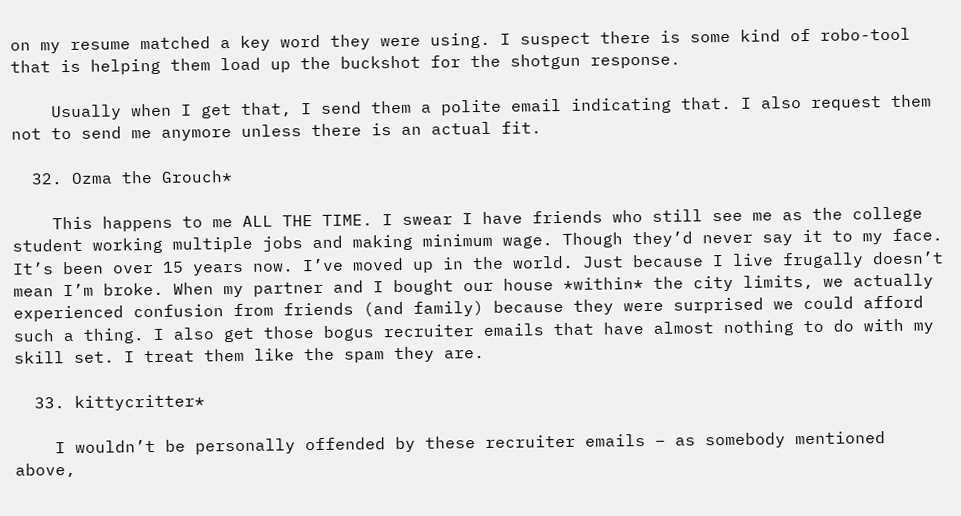on my resume matched a key word they were using. I suspect there is some kind of robo-tool that is helping them load up the buckshot for the shotgun response.

    Usually when I get that, I send them a polite email indicating that. I also request them not to send me anymore unless there is an actual fit.

  32. Ozma the Grouch*

    This happens to me ALL THE TIME. I swear I have friends who still see me as the college student working multiple jobs and making minimum wage. Though they’d never say it to my face. It’s been over 15 years now. I’ve moved up in the world. Just because I live frugally doesn’t mean I’m broke. When my partner and I bought our house *within* the city limits, we actually experienced confusion from friends (and family) because they were surprised we could afford such a thing. I also get those bogus recruiter emails that have almost nothing to do with my skill set. I treat them like the spam they are.

  33. kittycritter*

    I wouldn’t be personally offended by these recruiter emails – as somebody mentioned above,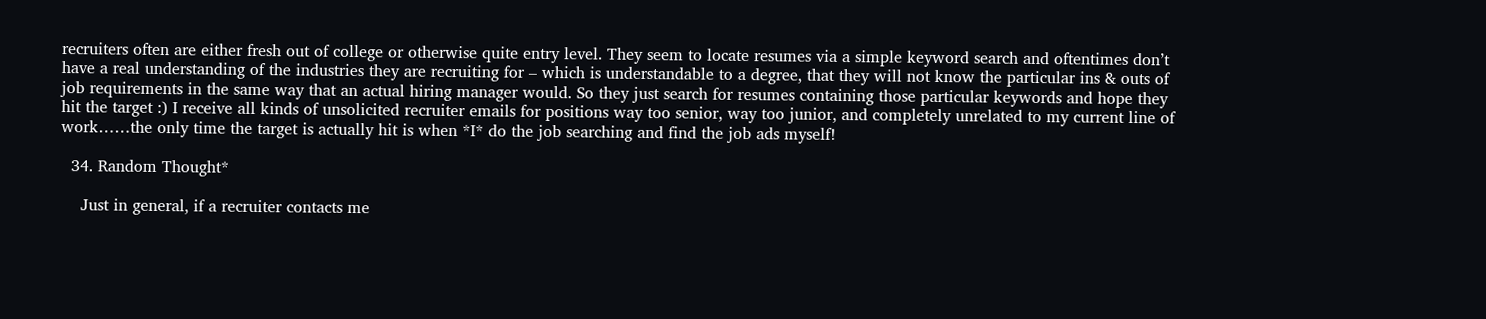recruiters often are either fresh out of college or otherwise quite entry level. They seem to locate resumes via a simple keyword search and oftentimes don’t have a real understanding of the industries they are recruiting for – which is understandable to a degree, that they will not know the particular ins & outs of job requirements in the same way that an actual hiring manager would. So they just search for resumes containing those particular keywords and hope they hit the target :) I receive all kinds of unsolicited recruiter emails for positions way too senior, way too junior, and completely unrelated to my current line of work……the only time the target is actually hit is when *I* do the job searching and find the job ads myself!

  34. Random Thought*

    Just in general, if a recruiter contacts me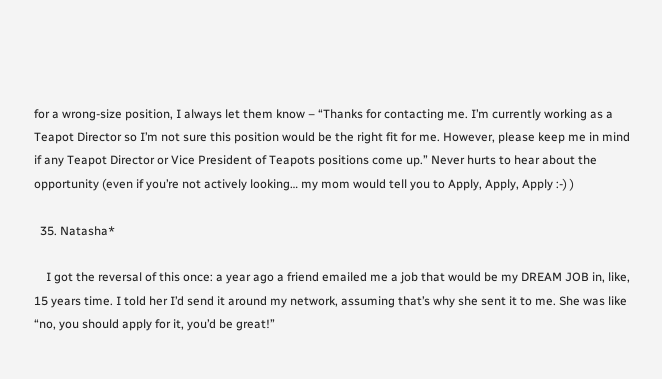for a wrong-size position, I always let them know – “Thanks for contacting me. I’m currently working as a Teapot Director so I’m not sure this position would be the right fit for me. However, please keep me in mind if any Teapot Director or Vice President of Teapots positions come up.” Never hurts to hear about the opportunity (even if you’re not actively looking… my mom would tell you to Apply, Apply, Apply :-) )

  35. Natasha*

    I got the reversal of this once: a year ago a friend emailed me a job that would be my DREAM JOB in, like, 15 years time. I told her I’d send it around my network, assuming that’s why she sent it to me. She was like “no, you should apply for it, you’d be great!”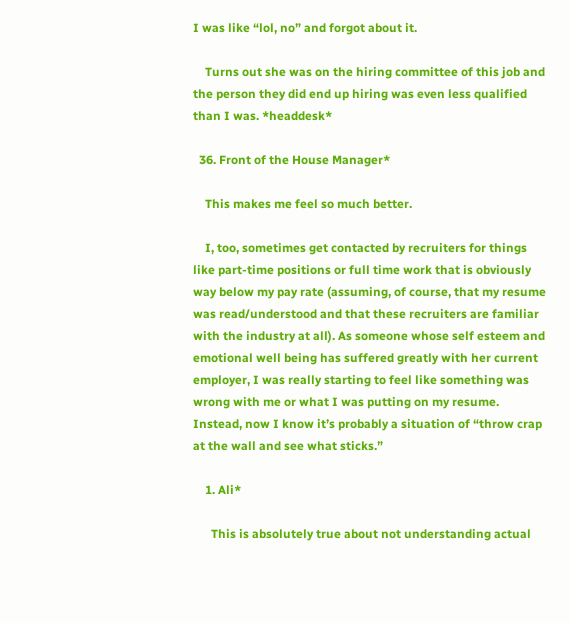I was like “lol, no” and forgot about it.

    Turns out she was on the hiring committee of this job and the person they did end up hiring was even less qualified than I was. *headdesk*

  36. Front of the House Manager*

    This makes me feel so much better.

    I, too, sometimes get contacted by recruiters for things like part-time positions or full time work that is obviously way below my pay rate (assuming, of course, that my resume was read/understood and that these recruiters are familiar with the industry at all). As someone whose self esteem and emotional well being has suffered greatly with her current employer, I was really starting to feel like something was wrong with me or what I was putting on my resume. Instead, now I know it’s probably a situation of “throw crap at the wall and see what sticks.”

    1. Ali*

      This is absolutely true about not understanding actual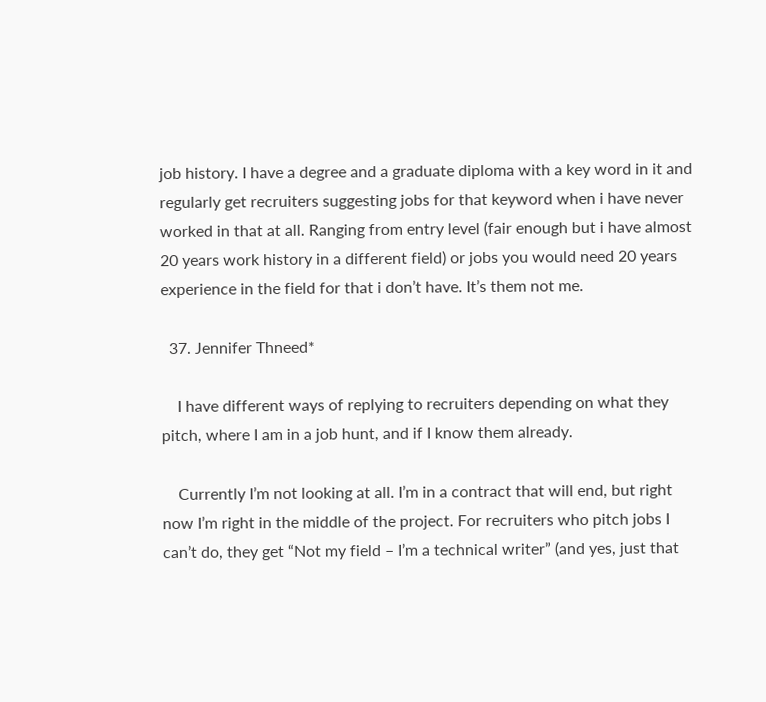job history. I have a degree and a graduate diploma with a key word in it and regularly get recruiters suggesting jobs for that keyword when i have never worked in that at all. Ranging from entry level (fair enough but i have almost 20 years work history in a different field) or jobs you would need 20 years experience in the field for that i don’t have. It’s them not me.

  37. Jennifer Thneed*

    I have different ways of replying to recruiters depending on what they pitch, where I am in a job hunt, and if I know them already.

    Currently I’m not looking at all. I’m in a contract that will end, but right now I’m right in the middle of the project. For recruiters who pitch jobs I can’t do, they get “Not my field – I’m a technical writer” (and yes, just that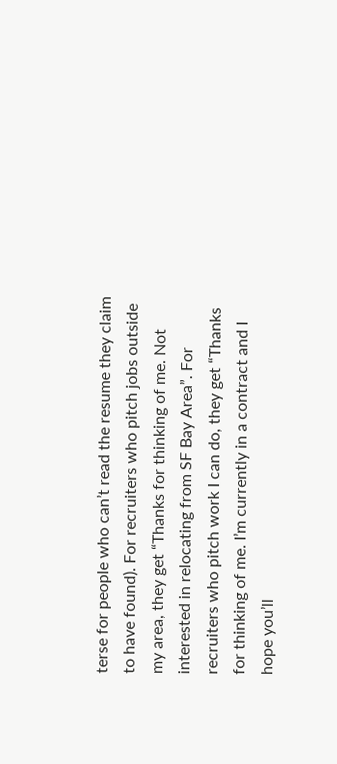terse for people who can’t read the resume they claim to have found). For recruiters who pitch jobs outside my area, they get “Thanks for thinking of me. Not interested in relocating from SF Bay Area”. For recruiters who pitch work I can do, they get “Thanks for thinking of me. I’m currently in a contract and I hope you’ll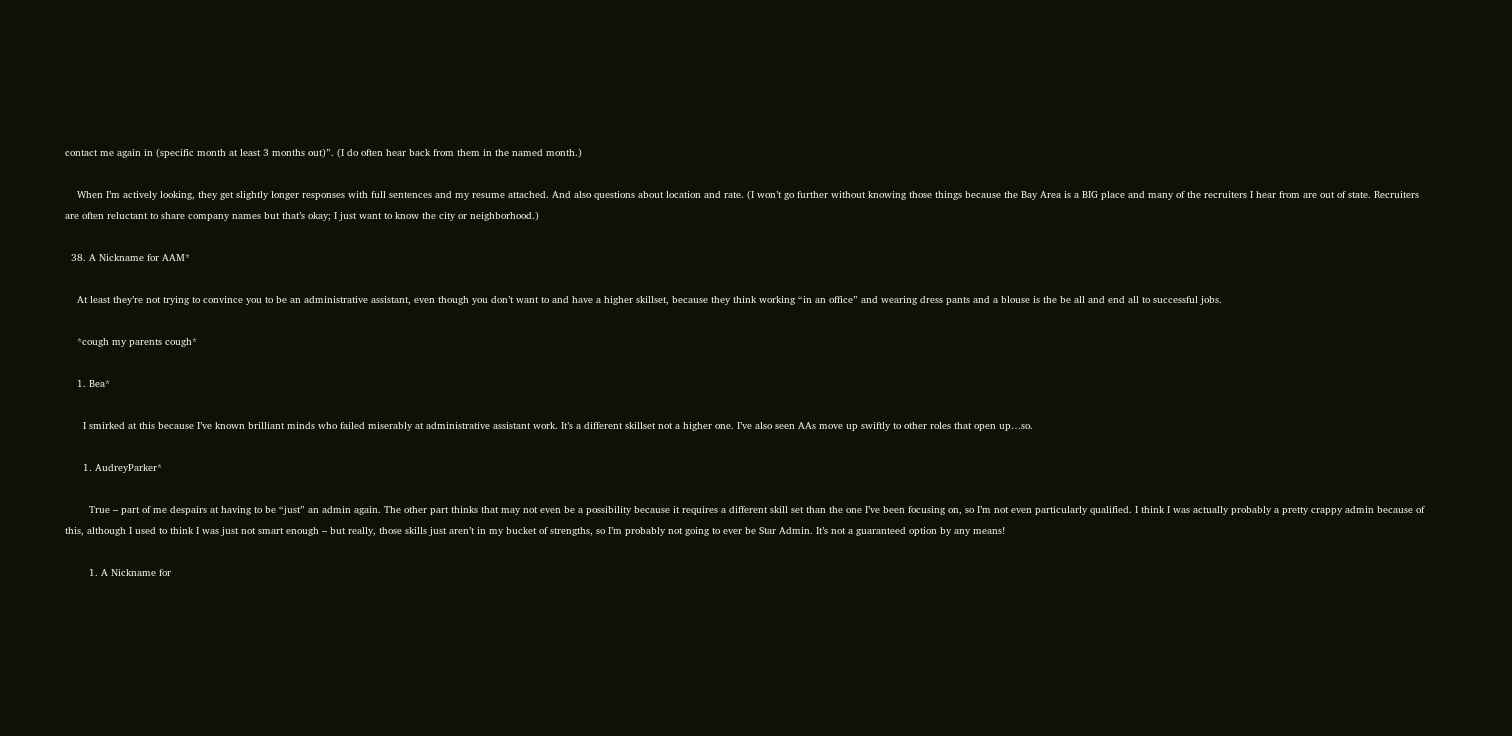contact me again in (specific month at least 3 months out)”. (I do often hear back from them in the named month.)

    When I’m actively looking, they get slightly longer responses with full sentences and my resume attached. And also questions about location and rate. (I won’t go further without knowing those things because the Bay Area is a BIG place and many of the recruiters I hear from are out of state. Recruiters are often reluctant to share company names but that’s okay; I just want to know the city or neighborhood.)

  38. A Nickname for AAM*

    At least they’re not trying to convince you to be an administrative assistant, even though you don’t want to and have a higher skillset, because they think working “in an office” and wearing dress pants and a blouse is the be all and end all to successful jobs.

    *cough my parents cough*

    1. Bea*

      I smirked at this because I’ve known brilliant minds who failed miserably at administrative assistant work. It’s a different skillset not a higher one. I’ve also seen AAs move up swiftly to other roles that open up…so.

      1. AudreyParker*

        True – part of me despairs at having to be “just” an admin again. The other part thinks that may not even be a possibility because it requires a different skill set than the one I’ve been focusing on, so I’m not even particularly qualified. I think I was actually probably a pretty crappy admin because of this, although I used to think I was just not smart enough – but really, those skills just aren’t in my bucket of strengths, so I’m probably not going to ever be Star Admin. It’s not a guaranteed option by any means!

        1. A Nickname for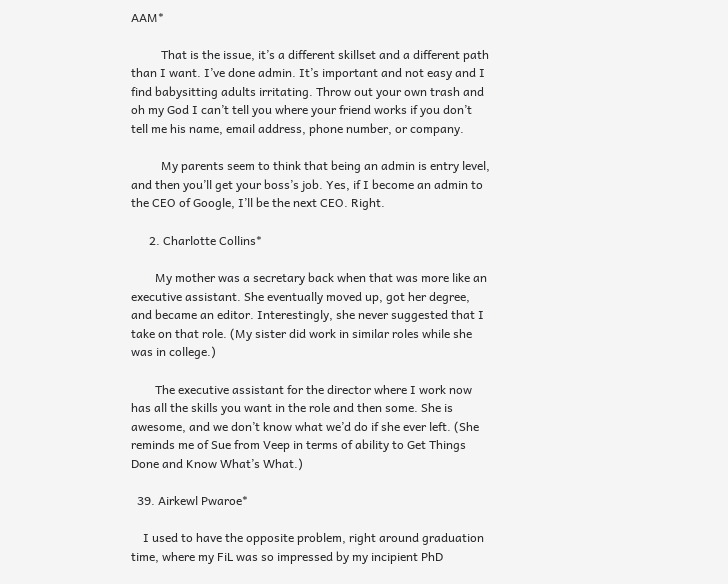AAM*

          That is the issue, it’s a different skillset and a different path than I want. I’ve done admin. It’s important and not easy and I find babysitting adults irritating. Throw out your own trash and oh my God I can’t tell you where your friend works if you don’t tell me his name, email address, phone number, or company.

          My parents seem to think that being an admin is entry level, and then you’ll get your boss’s job. Yes, if I become an admin to the CEO of Google, I’ll be the next CEO. Right.

      2. Charlotte Collins*

        My mother was a secretary back when that was more like an executive assistant. She eventually moved up, got her degree, and became an editor. Interestingly, she never suggested that I take on that role. (My sister did work in similar roles while she was in college.)

        The executive assistant for the director where I work now has all the skills you want in the role and then some. She is awesome, and we don’t know what we’d do if she ever left. (She reminds me of Sue from Veep in terms of ability to Get Things Done and Know What’s What.)

  39. Airkewl Pwaroe*

    I used to have the opposite problem, right around graduation time, where my FiL was so impressed by my incipient PhD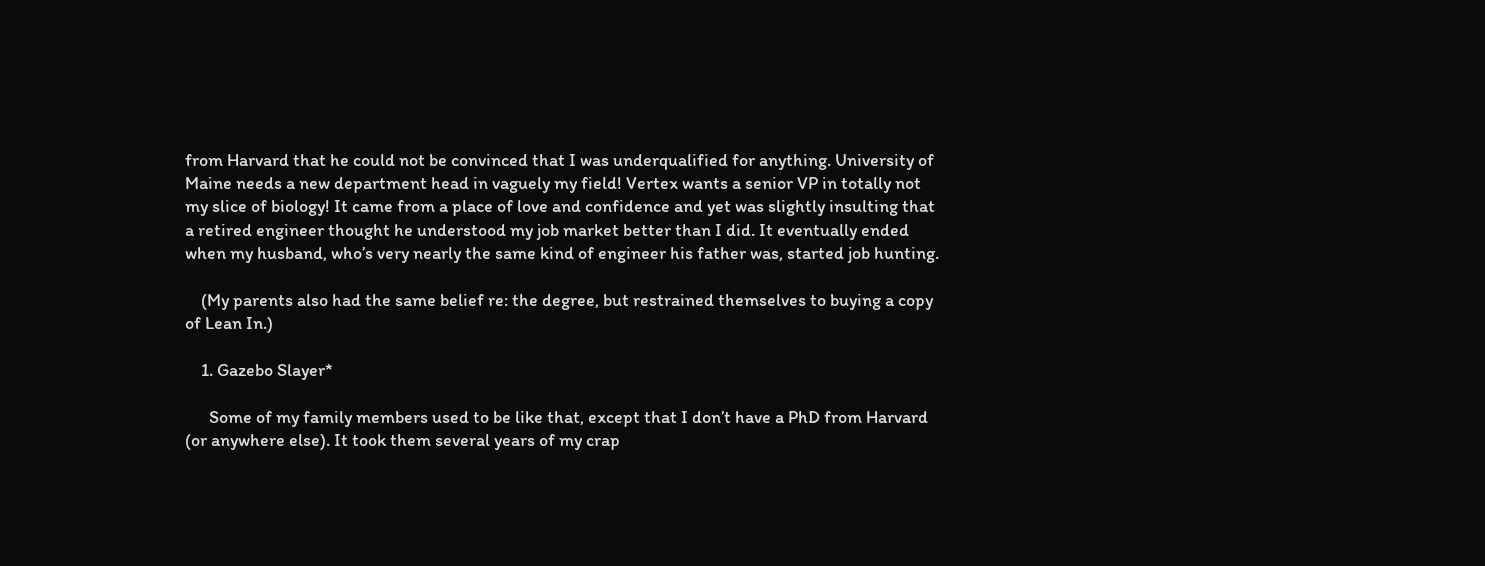from Harvard that he could not be convinced that I was underqualified for anything. University of Maine needs a new department head in vaguely my field! Vertex wants a senior VP in totally not my slice of biology! It came from a place of love and confidence and yet was slightly insulting that a retired engineer thought he understood my job market better than I did. It eventually ended when my husband, who’s very nearly the same kind of engineer his father was, started job hunting.

    (My parents also had the same belief re: the degree, but restrained themselves to buying a copy of Lean In.)

    1. Gazebo Slayer*

      Some of my family members used to be like that, except that I don’t have a PhD from Harvard (or anywhere else). It took them several years of my crap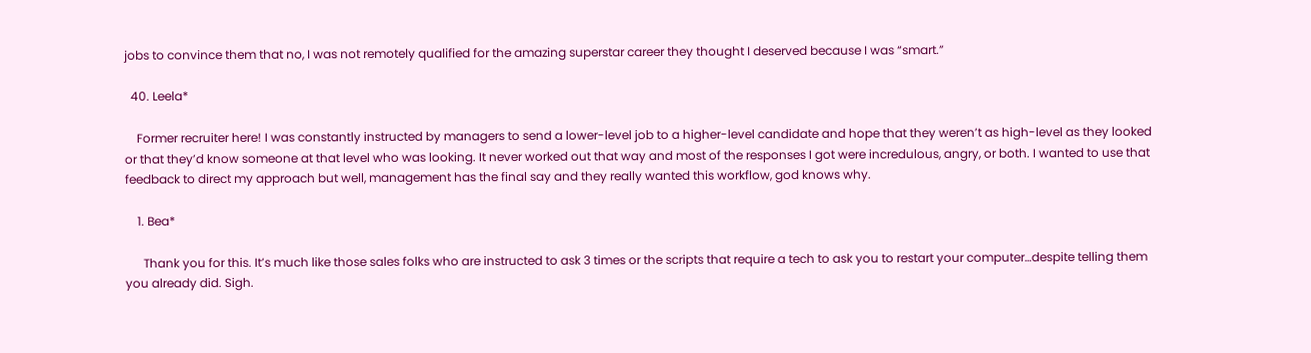jobs to convince them that no, I was not remotely qualified for the amazing superstar career they thought I deserved because I was “smart.”

  40. Leela*

    Former recruiter here! I was constantly instructed by managers to send a lower-level job to a higher-level candidate and hope that they weren’t as high-level as they looked or that they’d know someone at that level who was looking. It never worked out that way and most of the responses I got were incredulous, angry, or both. I wanted to use that feedback to direct my approach but well, management has the final say and they really wanted this workflow, god knows why.

    1. Bea*

      Thank you for this. It’s much like those sales folks who are instructed to ask 3 times or the scripts that require a tech to ask you to restart your computer…despite telling them you already did. Sigh.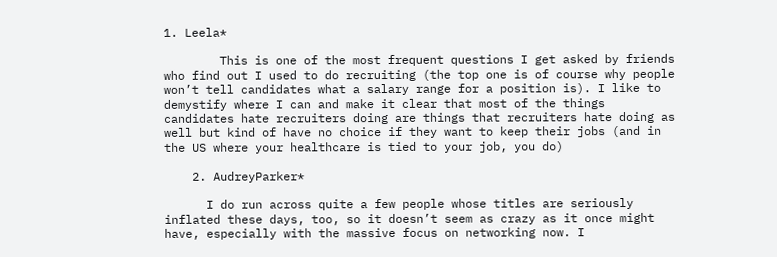1. Leela*

        This is one of the most frequent questions I get asked by friends who find out I used to do recruiting (the top one is of course why people won’t tell candidates what a salary range for a position is). I like to demystify where I can and make it clear that most of the things candidates hate recruiters doing are things that recruiters hate doing as well but kind of have no choice if they want to keep their jobs (and in the US where your healthcare is tied to your job, you do)

    2. AudreyParker*

      I do run across quite a few people whose titles are seriously inflated these days, too, so it doesn’t seem as crazy as it once might have, especially with the massive focus on networking now. I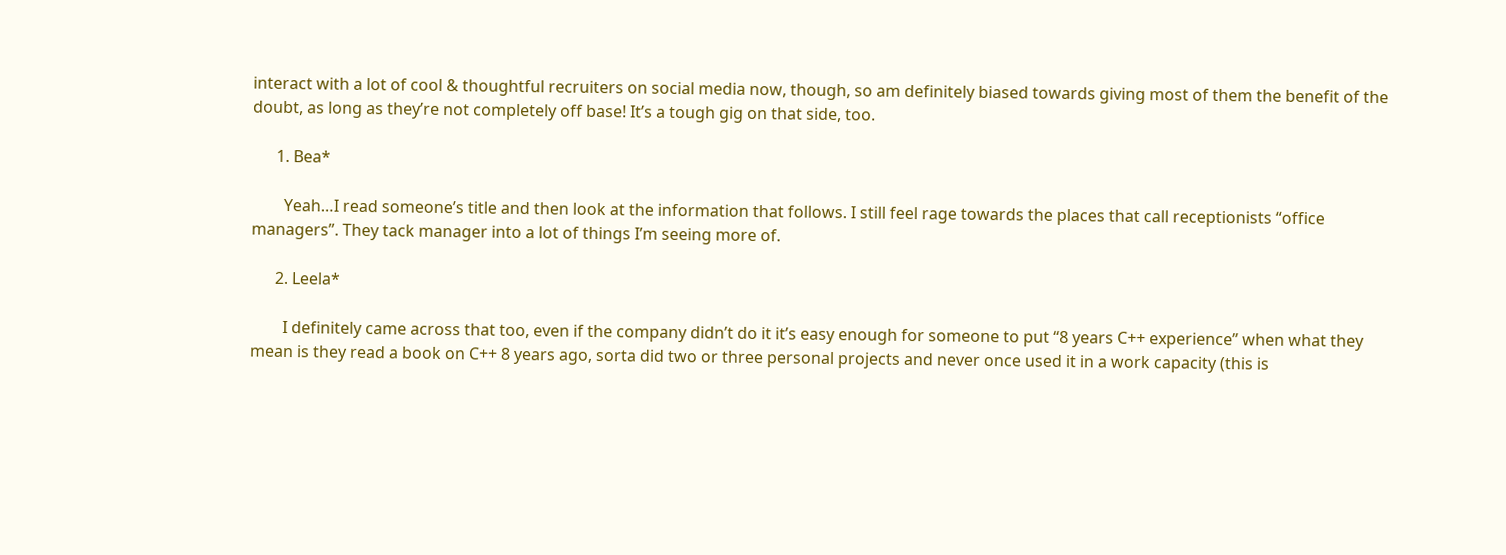interact with a lot of cool & thoughtful recruiters on social media now, though, so am definitely biased towards giving most of them the benefit of the doubt, as long as they’re not completely off base! It’s a tough gig on that side, too.

      1. Bea*

        Yeah…I read someone’s title and then look at the information that follows. I still feel rage towards the places that call receptionists “office managers”. They tack manager into a lot of things I’m seeing more of.

      2. Leela*

        I definitely came across that too, even if the company didn’t do it it’s easy enough for someone to put “8 years C++ experience” when what they mean is they read a book on C++ 8 years ago, sorta did two or three personal projects and never once used it in a work capacity (this is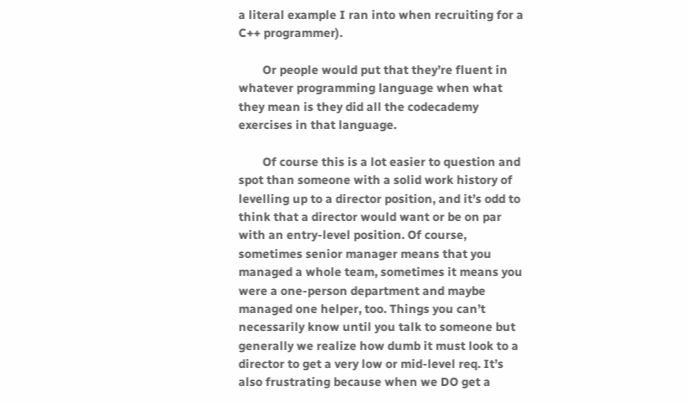a literal example I ran into when recruiting for a C++ programmer).

        Or people would put that they’re fluent in whatever programming language when what they mean is they did all the codecademy exercises in that language.

        Of course this is a lot easier to question and spot than someone with a solid work history of levelling up to a director position, and it’s odd to think that a director would want or be on par with an entry-level position. Of course, sometimes senior manager means that you managed a whole team, sometimes it means you were a one-person department and maybe managed one helper, too. Things you can’t necessarily know until you talk to someone but generally we realize how dumb it must look to a director to get a very low or mid-level req. It’s also frustrating because when we DO get a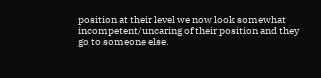position at their level we now look somewhat incompetent/uncaring of their position and they go to someone else.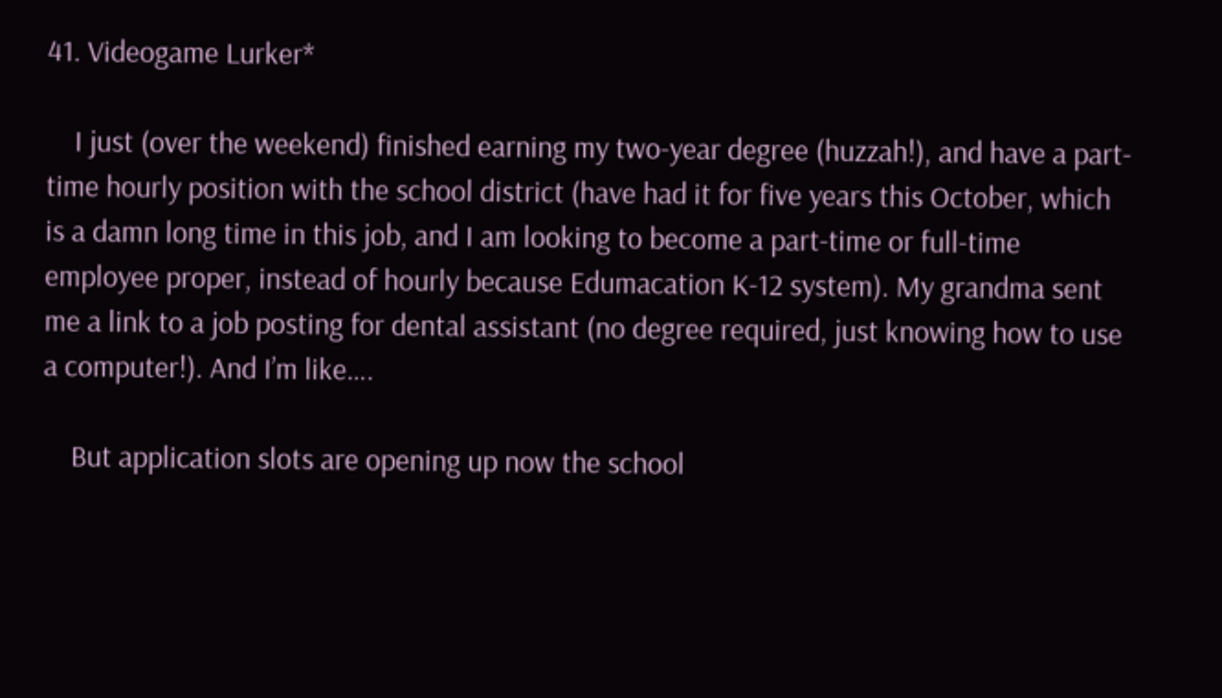41. Videogame Lurker*

    I just (over the weekend) finished earning my two-year degree (huzzah!), and have a part-time hourly position with the school district (have had it for five years this October, which is a damn long time in this job, and I am looking to become a part-time or full-time employee proper, instead of hourly because Edumacation K-12 system). My grandma sent me a link to a job posting for dental assistant (no degree required, just knowing how to use a computer!). And I’m like….

    But application slots are opening up now the school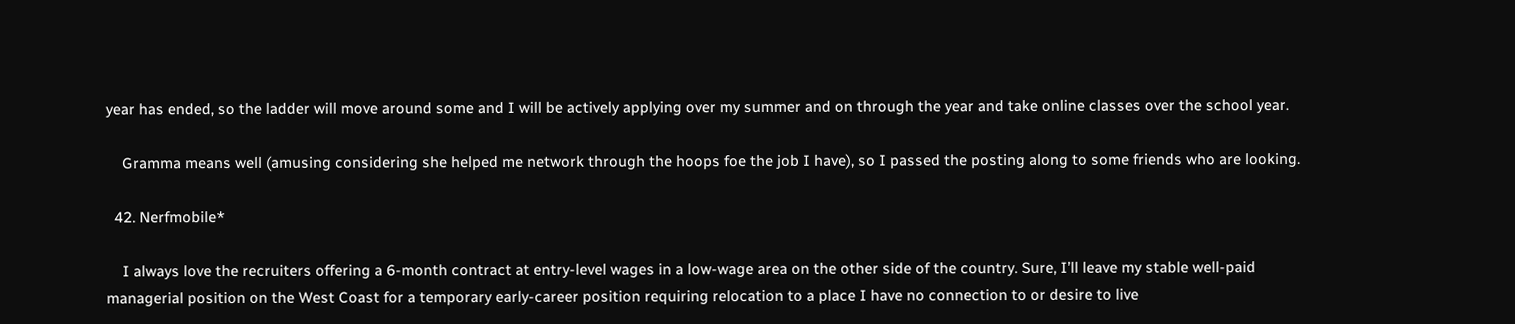year has ended, so the ladder will move around some and I will be actively applying over my summer and on through the year and take online classes over the school year.

    Gramma means well (amusing considering she helped me network through the hoops foe the job I have), so I passed the posting along to some friends who are looking.

  42. Nerfmobile*

    I always love the recruiters offering a 6-month contract at entry-level wages in a low-wage area on the other side of the country. Sure, I’ll leave my stable well-paid managerial position on the West Coast for a temporary early-career position requiring relocation to a place I have no connection to or desire to live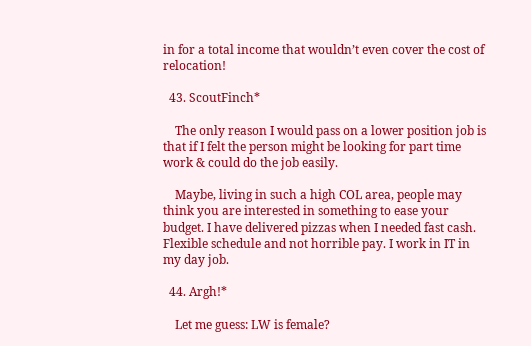in for a total income that wouldn’t even cover the cost of relocation!

  43. ScoutFinch*

    The only reason I would pass on a lower position job is that if I felt the person might be looking for part time work & could do the job easily.

    Maybe, living in such a high COL area, people may think you are interested in something to ease your budget. I have delivered pizzas when I needed fast cash. Flexible schedule and not horrible pay. I work in IT in my day job.

  44. Argh!*

    Let me guess: LW is female?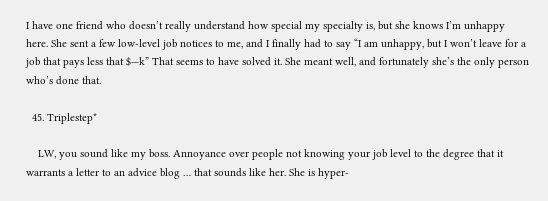I have one friend who doesn’t really understand how special my specialty is, but she knows I’m unhappy here. She sent a few low-level job notices to me, and I finally had to say “I am unhappy, but I won’t leave for a job that pays less that $—k” That seems to have solved it. She meant well, and fortunately she’s the only person who’s done that.

  45. Triplestep*

    LW, you sound like my boss. Annoyance over people not knowing your job level to the degree that it warrants a letter to an advice blog … that sounds like her. She is hyper-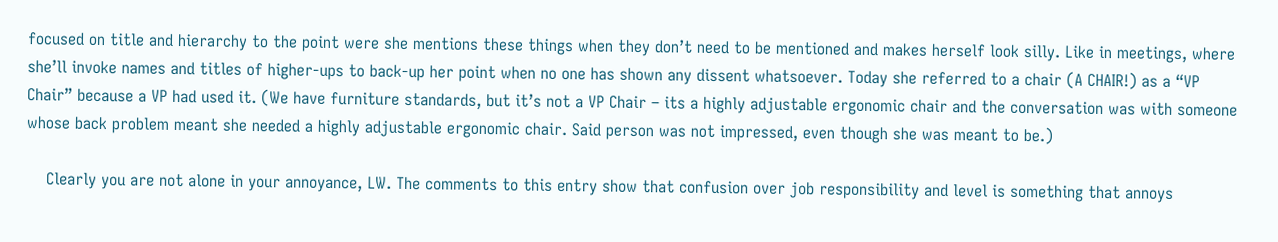focused on title and hierarchy to the point were she mentions these things when they don’t need to be mentioned and makes herself look silly. Like in meetings, where she’ll invoke names and titles of higher-ups to back-up her point when no one has shown any dissent whatsoever. Today she referred to a chair (A CHAIR!) as a “VP Chair” because a VP had used it. (We have furniture standards, but it’s not a VP Chair – its a highly adjustable ergonomic chair and the conversation was with someone whose back problem meant she needed a highly adjustable ergonomic chair. Said person was not impressed, even though she was meant to be.)

    Clearly you are not alone in your annoyance, LW. The comments to this entry show that confusion over job responsibility and level is something that annoys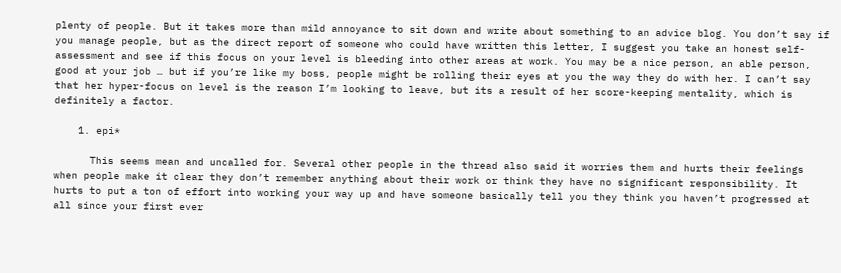plenty of people. But it takes more than mild annoyance to sit down and write about something to an advice blog. You don’t say if you manage people, but as the direct report of someone who could have written this letter, I suggest you take an honest self-assessment and see if this focus on your level is bleeding into other areas at work. You may be a nice person, an able person, good at your job … but if you’re like my boss, people might be rolling their eyes at you the way they do with her. I can’t say that her hyper-focus on level is the reason I’m looking to leave, but its a result of her score-keeping mentality, which is definitely a factor.

    1. epi*

      This seems mean and uncalled for. Several other people in the thread also said it worries them and hurts their feelings when people make it clear they don’t remember anything about their work or think they have no significant responsibility. It hurts to put a ton of effort into working your way up and have someone basically tell you they think you haven’t progressed at all since your first ever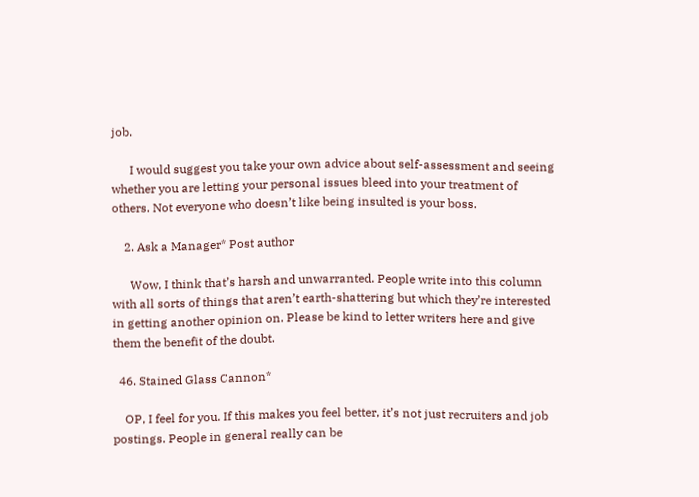job.

      I would suggest you take your own advice about self-assessment and seeing whether you are letting your personal issues bleed into your treatment of others. Not everyone who doesn’t like being insulted is your boss.

    2. Ask a Manager* Post author

      Wow, I think that’s harsh and unwarranted. People write into this column with all sorts of things that aren’t earth-shattering but which they’re interested in getting another opinion on. Please be kind to letter writers here and give them the benefit of the doubt.

  46. Stained Glass Cannon*

    OP, I feel for you. If this makes you feel better, it’s not just recruiters and job postings. People in general really can be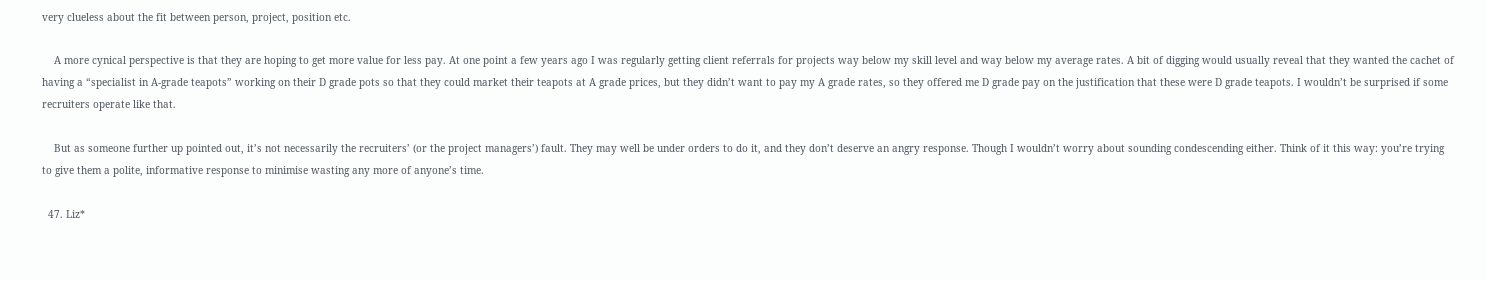very clueless about the fit between person, project, position etc.

    A more cynical perspective is that they are hoping to get more value for less pay. At one point a few years ago I was regularly getting client referrals for projects way below my skill level and way below my average rates. A bit of digging would usually reveal that they wanted the cachet of having a “specialist in A-grade teapots” working on their D grade pots so that they could market their teapots at A grade prices, but they didn’t want to pay my A grade rates, so they offered me D grade pay on the justification that these were D grade teapots. I wouldn’t be surprised if some recruiters operate like that.

    But as someone further up pointed out, it’s not necessarily the recruiters’ (or the project managers’) fault. They may well be under orders to do it, and they don’t deserve an angry response. Though I wouldn’t worry about sounding condescending either. Think of it this way: you’re trying to give them a polite, informative response to minimise wasting any more of anyone’s time.

  47. Liz*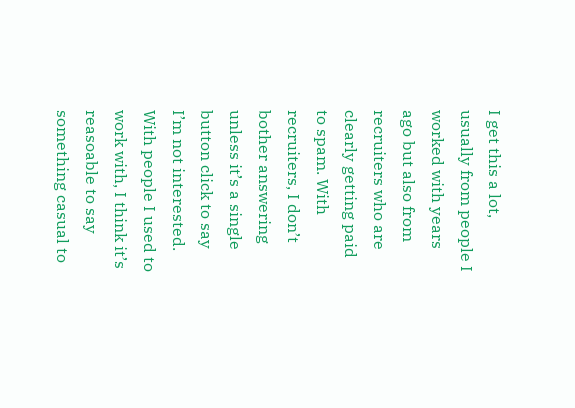I get this a lot, usually from people I worked with years ago but also from recruiters who are clearly getting paid to spam. With recruiters, I don’t bother answering unless it’s a single button click to say I’m not interested. With people I used to work with, I think it’s reasoable to say something casual to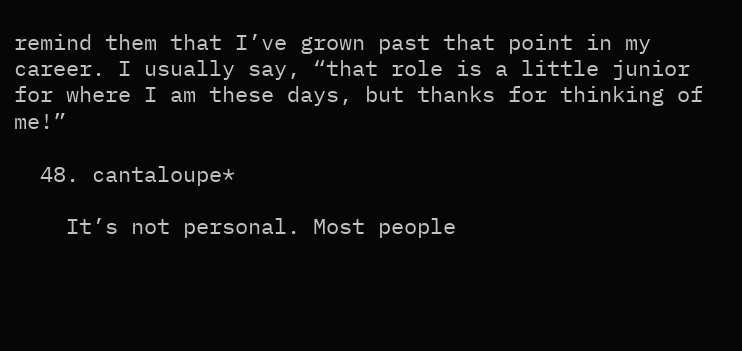remind them that I’ve grown past that point in my career. I usually say, “that role is a little junior for where I am these days, but thanks for thinking of me!”

  48. cantaloupe*

    It’s not personal. Most people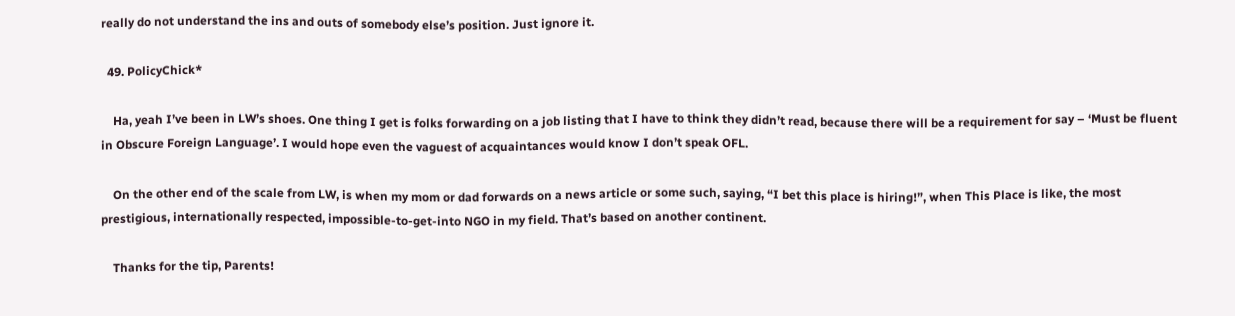really do not understand the ins and outs of somebody else’s position. Just ignore it.

  49. PolicyChick*

    Ha, yeah I’ve been in LW’s shoes. One thing I get is folks forwarding on a job listing that I have to think they didn’t read, because there will be a requirement for say – ‘Must be fluent in Obscure Foreign Language’. I would hope even the vaguest of acquaintances would know I don’t speak OFL.

    On the other end of the scale from LW, is when my mom or dad forwards on a news article or some such, saying, “I bet this place is hiring!”, when This Place is like, the most prestigious, internationally respected, impossible-to-get-into NGO in my field. That’s based on another continent.

    Thanks for the tip, Parents!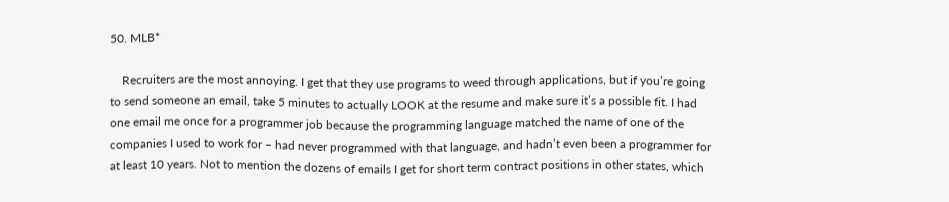50. MLB*

    Recruiters are the most annoying. I get that they use programs to weed through applications, but if you’re going to send someone an email, take 5 minutes to actually LOOK at the resume and make sure it’s a possible fit. I had one email me once for a programmer job because the programming language matched the name of one of the companies I used to work for – had never programmed with that language, and hadn’t even been a programmer for at least 10 years. Not to mention the dozens of emails I get for short term contract positions in other states, which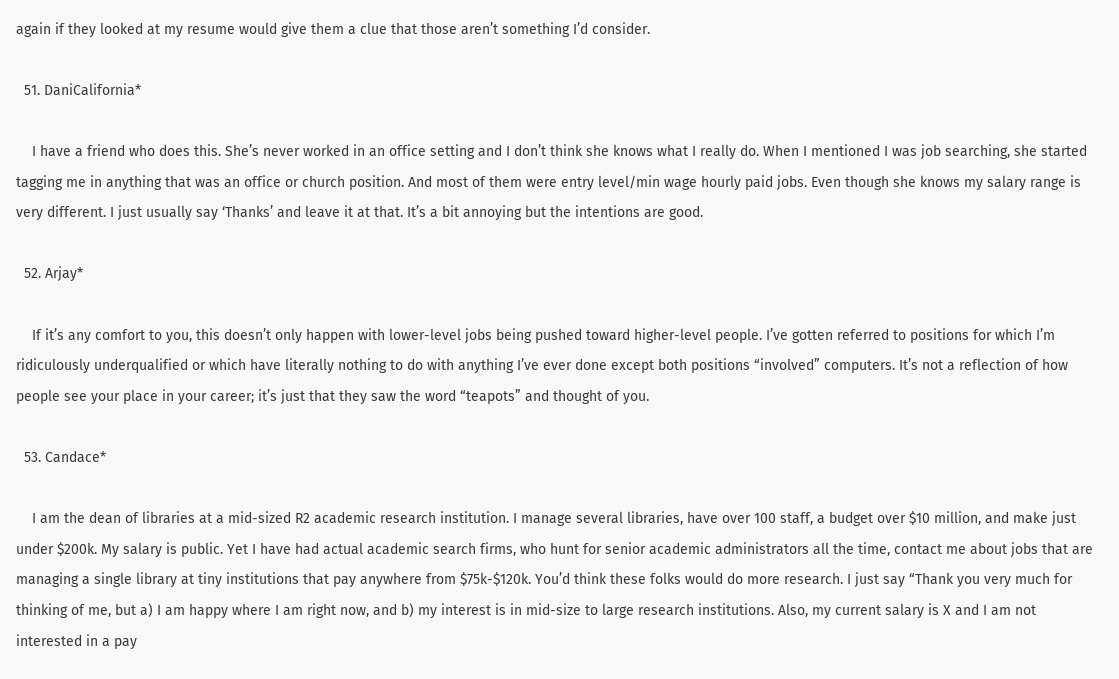again if they looked at my resume would give them a clue that those aren’t something I’d consider.

  51. DaniCalifornia*

    I have a friend who does this. She’s never worked in an office setting and I don’t think she knows what I really do. When I mentioned I was job searching, she started tagging me in anything that was an office or church position. And most of them were entry level/min wage hourly paid jobs. Even though she knows my salary range is very different. I just usually say ‘Thanks’ and leave it at that. It’s a bit annoying but the intentions are good.

  52. Arjay*

    If it’s any comfort to you, this doesn’t only happen with lower-level jobs being pushed toward higher-level people. I’ve gotten referred to positions for which I’m ridiculously underqualified or which have literally nothing to do with anything I’ve ever done except both positions “involved” computers. It’s not a reflection of how people see your place in your career; it’s just that they saw the word “teapots” and thought of you.

  53. Candace*

    I am the dean of libraries at a mid-sized R2 academic research institution. I manage several libraries, have over 100 staff, a budget over $10 million, and make just under $200k. My salary is public. Yet I have had actual academic search firms, who hunt for senior academic administrators all the time, contact me about jobs that are managing a single library at tiny institutions that pay anywhere from $75k-$120k. You’d think these folks would do more research. I just say “Thank you very much for thinking of me, but a) I am happy where I am right now, and b) my interest is in mid-size to large research institutions. Also, my current salary is X and I am not interested in a pay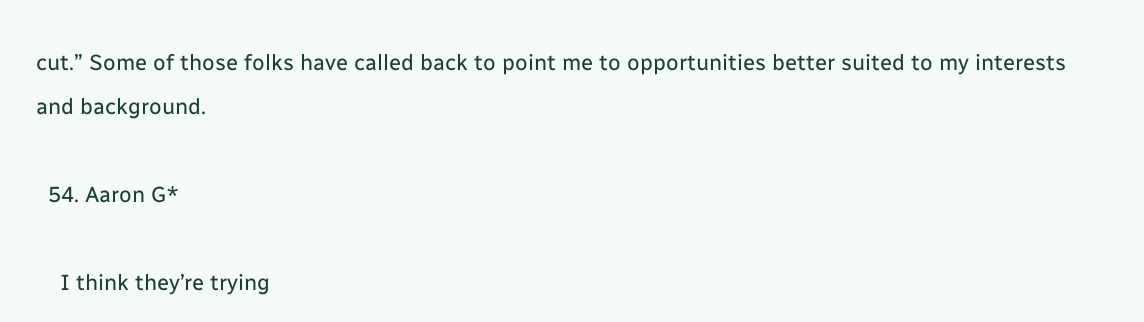cut.” Some of those folks have called back to point me to opportunities better suited to my interests and background.

  54. Aaron G*

    I think they’re trying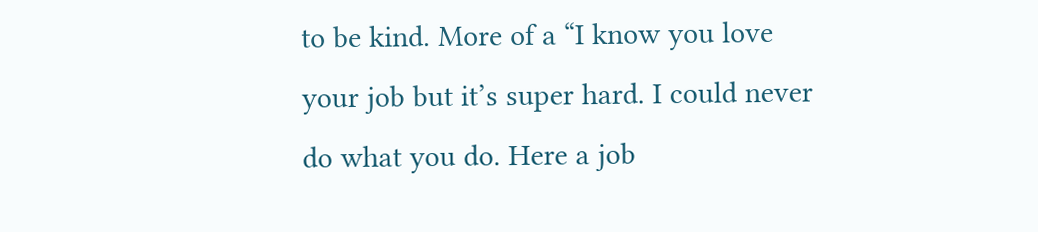to be kind. More of a “I know you love your job but it’s super hard. I could never do what you do. Here a job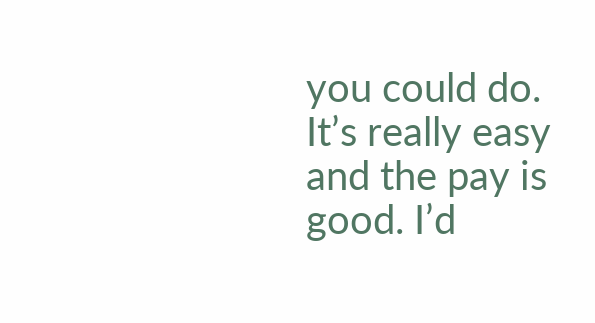you could do. It’s really easy and the pay is good. I’d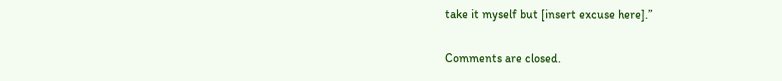take it myself but [insert excuse here].”

Comments are closed.